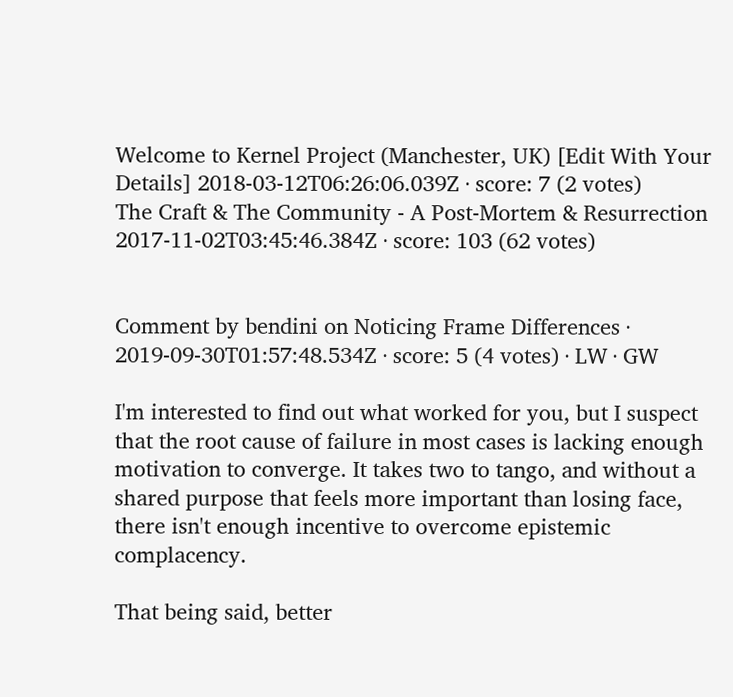Welcome to Kernel Project (Manchester, UK) [Edit With Your Details] 2018-03-12T06:26:06.039Z · score: 7 (2 votes)
The Craft & The Community - A Post-Mortem & Resurrection 2017-11-02T03:45:46.384Z · score: 103 (62 votes)


Comment by bendini on Noticing Frame Differences · 2019-09-30T01:57:48.534Z · score: 5 (4 votes) · LW · GW

I'm interested to find out what worked for you, but I suspect that the root cause of failure in most cases is lacking enough motivation to converge. It takes two to tango, and without a shared purpose that feels more important than losing face, there isn't enough incentive to overcome epistemic complacency.

That being said, better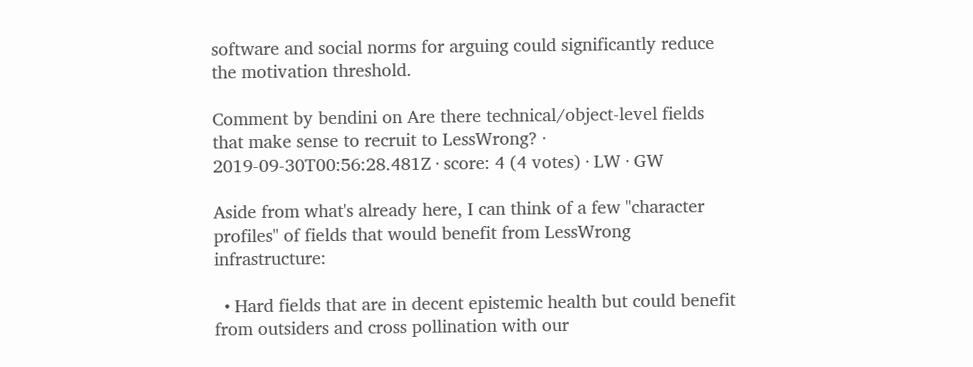software and social norms for arguing could significantly reduce the motivation threshold.

Comment by bendini on Are there technical/object-level fields that make sense to recruit to LessWrong? · 2019-09-30T00:56:28.481Z · score: 4 (4 votes) · LW · GW

Aside from what's already here, I can think of a few "character profiles" of fields that would benefit from LessWrong infrastructure:

  • Hard fields that are in decent epistemic health but could benefit from outsiders and cross pollination with our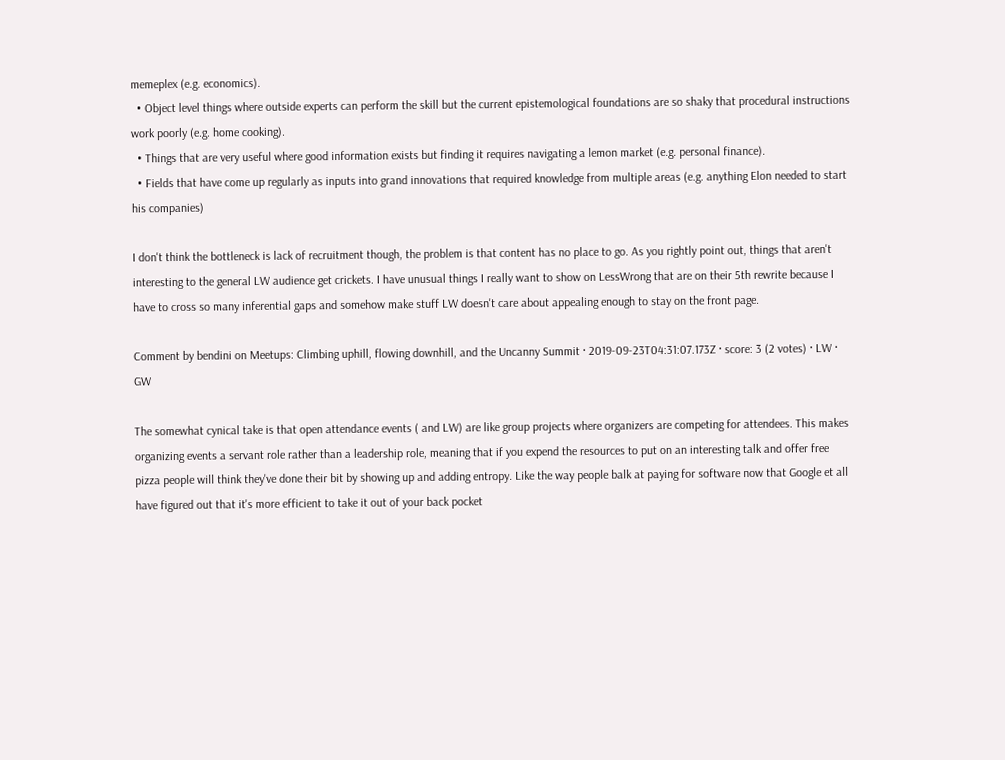memeplex (e.g. economics).
  • Object level things where outside experts can perform the skill but the current epistemological foundations are so shaky that procedural instructions work poorly (e.g. home cooking).
  • Things that are very useful where good information exists but finding it requires navigating a lemon market (e.g. personal finance).
  • Fields that have come up regularly as inputs into grand innovations that required knowledge from multiple areas (e.g. anything Elon needed to start his companies)

I don't think the bottleneck is lack of recruitment though, the problem is that content has no place to go. As you rightly point out, things that aren't interesting to the general LW audience get crickets. I have unusual things I really want to show on LessWrong that are on their 5th rewrite because I have to cross so many inferential gaps and somehow make stuff LW doesn't care about appealing enough to stay on the front page.

Comment by bendini on Meetups: Climbing uphill, flowing downhill, and the Uncanny Summit · 2019-09-23T04:31:07.173Z · score: 3 (2 votes) · LW · GW

The somewhat cynical take is that open attendance events ( and LW) are like group projects where organizers are competing for attendees. This makes organizing events a servant role rather than a leadership role, meaning that if you expend the resources to put on an interesting talk and offer free pizza people will think they've done their bit by showing up and adding entropy. Like the way people balk at paying for software now that Google et all have figured out that it's more efficient to take it out of your back pocket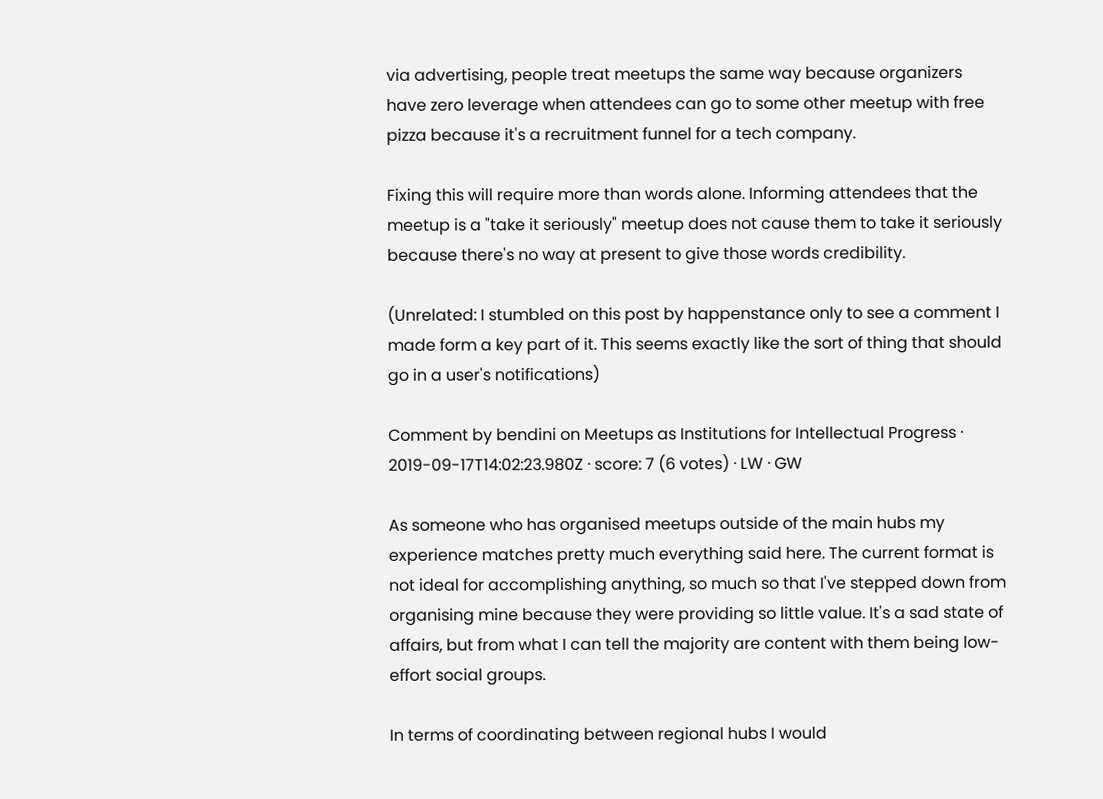via advertising, people treat meetups the same way because organizers have zero leverage when attendees can go to some other meetup with free pizza because it's a recruitment funnel for a tech company.

Fixing this will require more than words alone. Informing attendees that the meetup is a "take it seriously" meetup does not cause them to take it seriously because there's no way at present to give those words credibility.

(Unrelated: I stumbled on this post by happenstance only to see a comment I made form a key part of it. This seems exactly like the sort of thing that should go in a user's notifications)

Comment by bendini on Meetups as Institutions for Intellectual Progress · 2019-09-17T14:02:23.980Z · score: 7 (6 votes) · LW · GW

As someone who has organised meetups outside of the main hubs my experience matches pretty much everything said here. The current format is not ideal for accomplishing anything, so much so that I've stepped down from organising mine because they were providing so little value. It's a sad state of affairs, but from what I can tell the majority are content with them being low-effort social groups.

In terms of coordinating between regional hubs I would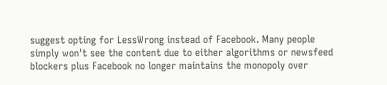suggest opting for LessWrong instead of Facebook. Many people simply won't see the content due to either algorithms or newsfeed blockers plus Facebook no longer maintains the monopoly over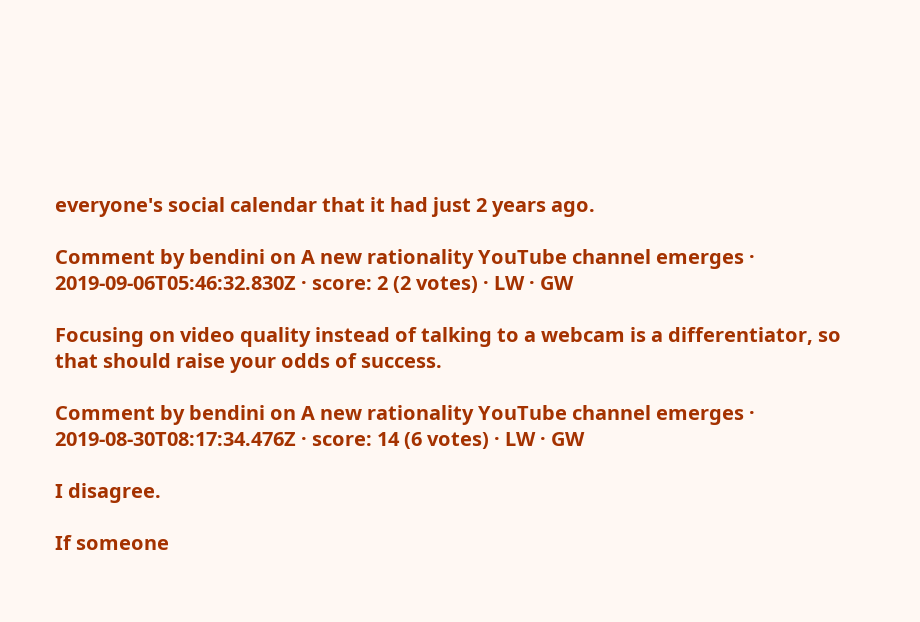everyone's social calendar that it had just 2 years ago.

Comment by bendini on A new rationality YouTube channel emerges · 2019-09-06T05:46:32.830Z · score: 2 (2 votes) · LW · GW

Focusing on video quality instead of talking to a webcam is a differentiator, so that should raise your odds of success.

Comment by bendini on A new rationality YouTube channel emerges · 2019-08-30T08:17:34.476Z · score: 14 (6 votes) · LW · GW

I disagree.

If someone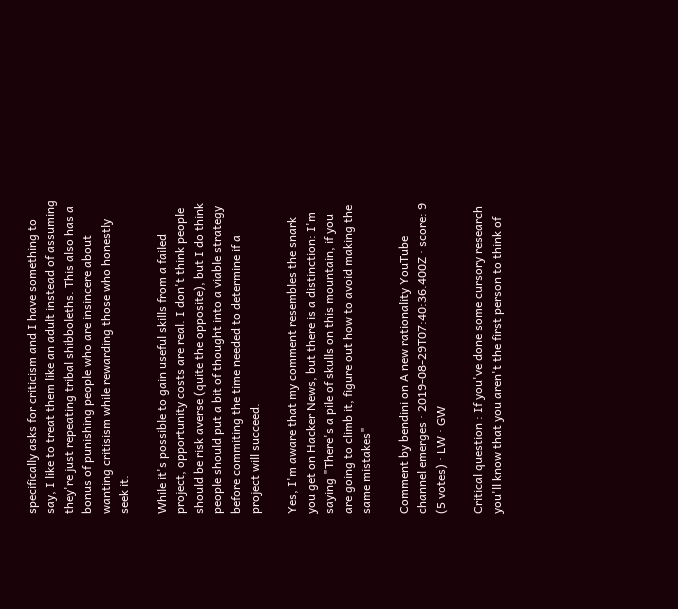specifically asks for criticism and I have something to say, I like to treat them like an adult instead of assuming they're just repeating tribal shibboleths. This also has a bonus of punishing people who are insincere about wanting critisism while rewarding those who honestly seek it.

While it's possible to gain useful skills from a failed project, opportunity costs are real. I don't think people should be risk averse (quite the opposite), but I do think people should put a bit of thought into a viable strategy before commiting the time needed to determine if a project will succeed.

Yes, I'm aware that my comment resembles the snark you get on Hacker News, but there is a distinction: I'm saying "There's a pile of skulls on this mountain, if you are going to climb it, figure out how to avoid making the same mistakes"

Comment by bendini on A new rationality YouTube channel emerges · 2019-08-29T07:40:36.400Z · score: 9 (5 votes) · LW · GW

Critical question : If you've done some cursory research you'll know that you aren't the first person to think of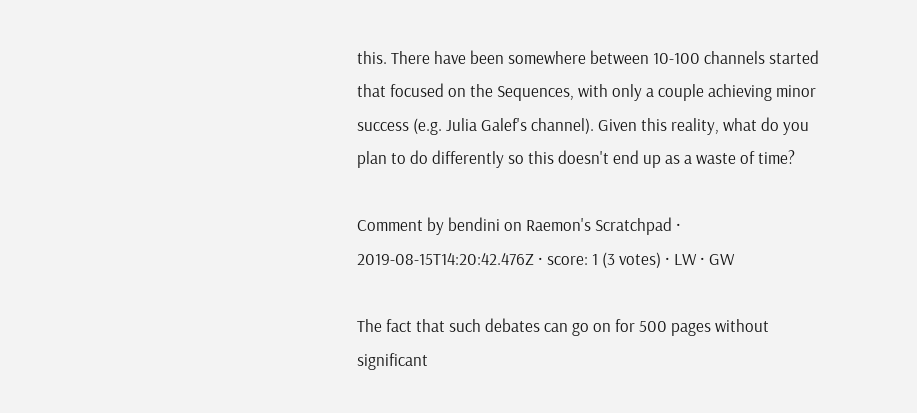this. There have been somewhere between 10-100 channels started that focused on the Sequences, with only a couple achieving minor success (e.g. Julia Galef's channel). Given this reality, what do you plan to do differently so this doesn't end up as a waste of time?

Comment by bendini on Raemon's Scratchpad · 2019-08-15T14:20:42.476Z · score: 1 (3 votes) · LW · GW

The fact that such debates can go on for 500 pages without significant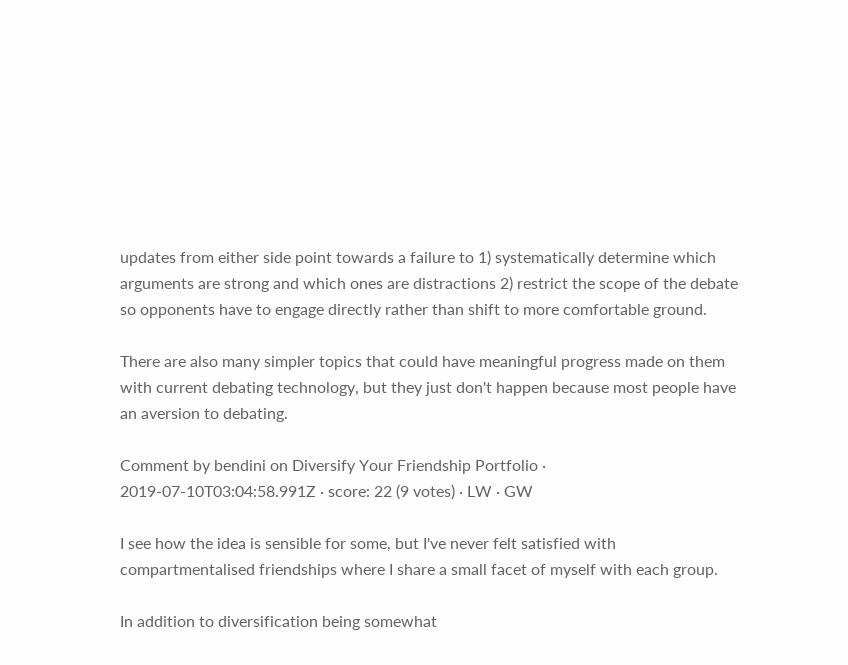updates from either side point towards a failure to 1) systematically determine which arguments are strong and which ones are distractions 2) restrict the scope of the debate so opponents have to engage directly rather than shift to more comfortable ground.

There are also many simpler topics that could have meaningful progress made on them with current debating technology, but they just don't happen because most people have an aversion to debating.

Comment by bendini on Diversify Your Friendship Portfolio · 2019-07-10T03:04:58.991Z · score: 22 (9 votes) · LW · GW

I see how the idea is sensible for some, but I've never felt satisfied with compartmentalised friendships where I share a small facet of myself with each group.

In addition to diversification being somewhat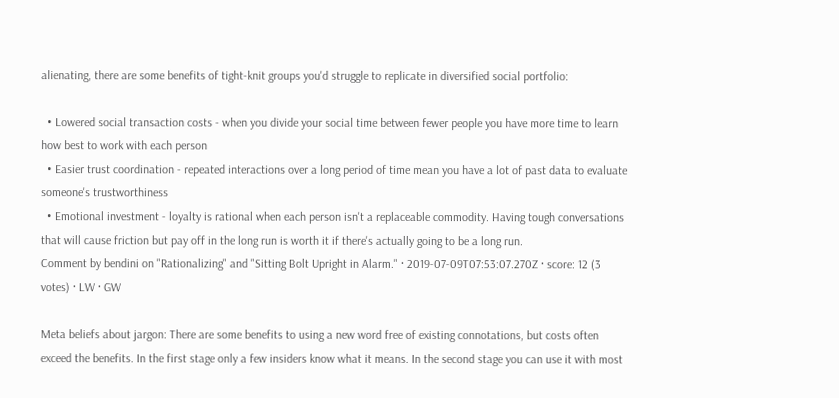alienating, there are some benefits of tight-knit groups you'd struggle to replicate in diversified social portfolio:

  • Lowered social transaction costs - when you divide your social time between fewer people you have more time to learn how best to work with each person
  • Easier trust coordination - repeated interactions over a long period of time mean you have a lot of past data to evaluate someone's trustworthiness
  • Emotional investment - loyalty is rational when each person isn't a replaceable commodity. Having tough conversations that will cause friction but pay off in the long run is worth it if there's actually going to be a long run.
Comment by bendini on "Rationalizing" and "Sitting Bolt Upright in Alarm." · 2019-07-09T07:53:07.270Z · score: 12 (3 votes) · LW · GW

Meta beliefs about jargon: There are some benefits to using a new word free of existing connotations, but costs often exceed the benefits. In the first stage only a few insiders know what it means. In the second stage you can use it with most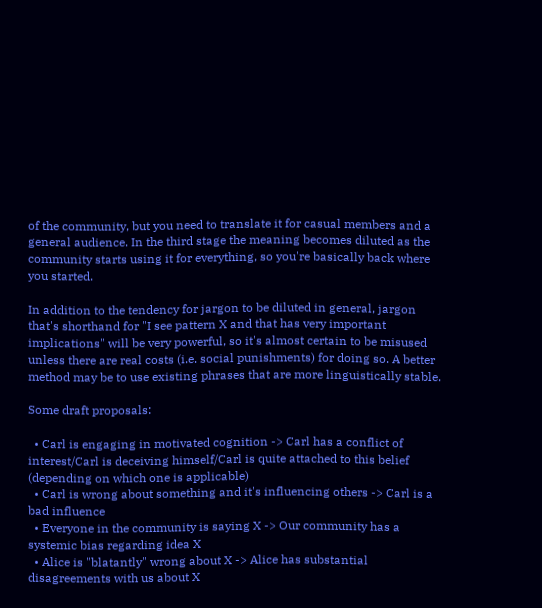of the community, but you need to translate it for casual members and a general audience. In the third stage the meaning becomes diluted as the community starts using it for everything, so you're basically back where you started.

In addition to the tendency for jargon to be diluted in general, jargon that's shorthand for "I see pattern X and that has very important implications" will be very powerful, so it's almost certain to be misused unless there are real costs (i.e. social punishments) for doing so. A better method may be to use existing phrases that are more linguistically stable.

Some draft proposals:

  • Carl is engaging in motivated cognition -> Carl has a conflict of interest/Carl is deceiving himself/Carl is quite attached to this belief (depending on which one is applicable)
  • Carl is wrong about something and it's influencing others -> Carl is a bad influence
  • Everyone in the community is saying X -> Our community has a systemic bias regarding idea X
  • Alice is "blatantly" wrong about X -> Alice has substantial disagreements with us about X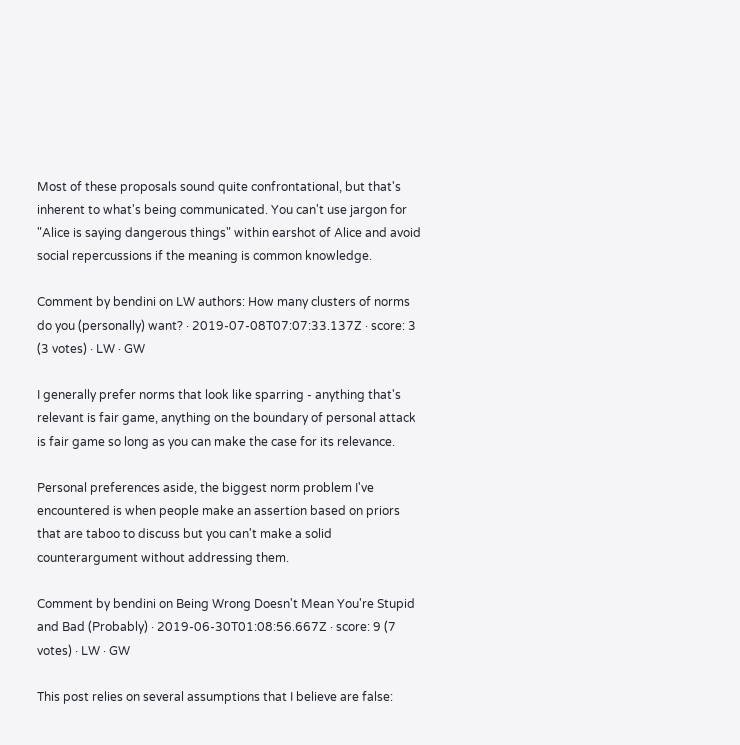Most of these proposals sound quite confrontational, but that's inherent to what's being communicated. You can't use jargon for "Alice is saying dangerous things" within earshot of Alice and avoid social repercussions if the meaning is common knowledge.

Comment by bendini on LW authors: How many clusters of norms do you (personally) want? · 2019-07-08T07:07:33.137Z · score: 3 (3 votes) · LW · GW

I generally prefer norms that look like sparring - anything that's relevant is fair game, anything on the boundary of personal attack is fair game so long as you can make the case for its relevance.

Personal preferences aside, the biggest norm problem I've encountered is when people make an assertion based on priors that are taboo to discuss but you can't make a solid counterargument without addressing them.

Comment by bendini on Being Wrong Doesn't Mean You're Stupid and Bad (Probably) · 2019-06-30T01:08:56.667Z · score: 9 (7 votes) · LW · GW

This post relies on several assumptions that I believe are false: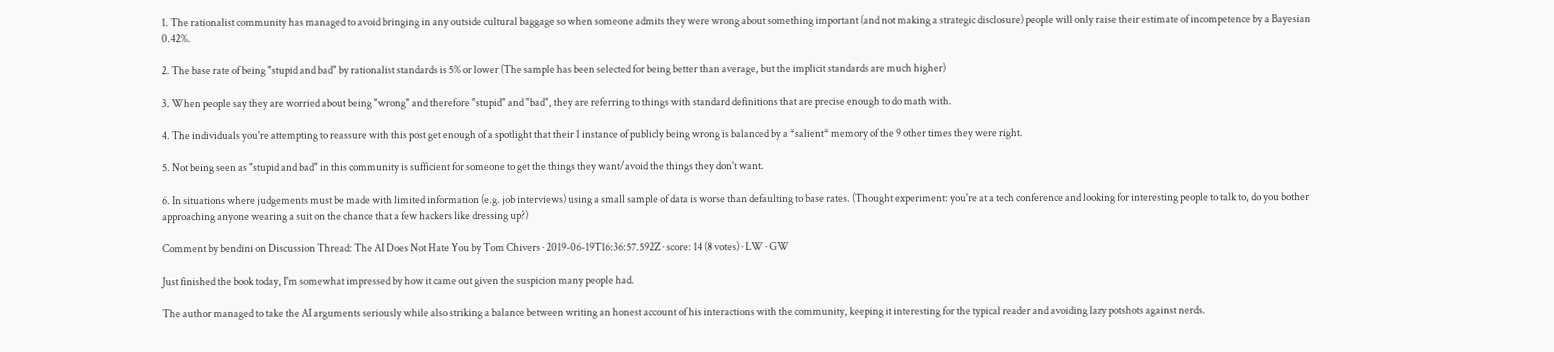1. The rationalist community has managed to avoid bringing in any outside cultural baggage so when someone admits they were wrong about something important (and not making a strategic disclosure) people will only raise their estimate of incompetence by a Bayesian 0.42%.

2. The base rate of being "stupid and bad" by rationalist standards is 5% or lower (The sample has been selected for being better than average, but the implicit standards are much higher)

3. When people say they are worried about being "wrong" and therefore "stupid" and "bad", they are referring to things with standard definitions that are precise enough to do math with.

4. The individuals you're attempting to reassure with this post get enough of a spotlight that their 1 instance of publicly being wrong is balanced by a *salient* memory of the 9 other times they were right.

5. Not being seen as "stupid and bad" in this community is sufficient for someone to get the things they want/avoid the things they don't want.

6. In situations where judgements must be made with limited information (e.g. job interviews) using a small sample of data is worse than defaulting to base rates. (Thought experiment: you're at a tech conference and looking for interesting people to talk to, do you bother approaching anyone wearing a suit on the chance that a few hackers like dressing up?)

Comment by bendini on Discussion Thread: The AI Does Not Hate You by Tom Chivers · 2019-06-19T16:36:57.592Z · score: 14 (8 votes) · LW · GW

Just finished the book today, I'm somewhat impressed by how it came out given the suspicion many people had.

The author managed to take the AI arguments seriously while also striking a balance between writing an honest account of his interactions with the community, keeping it interesting for the typical reader and avoiding lazy potshots against nerds.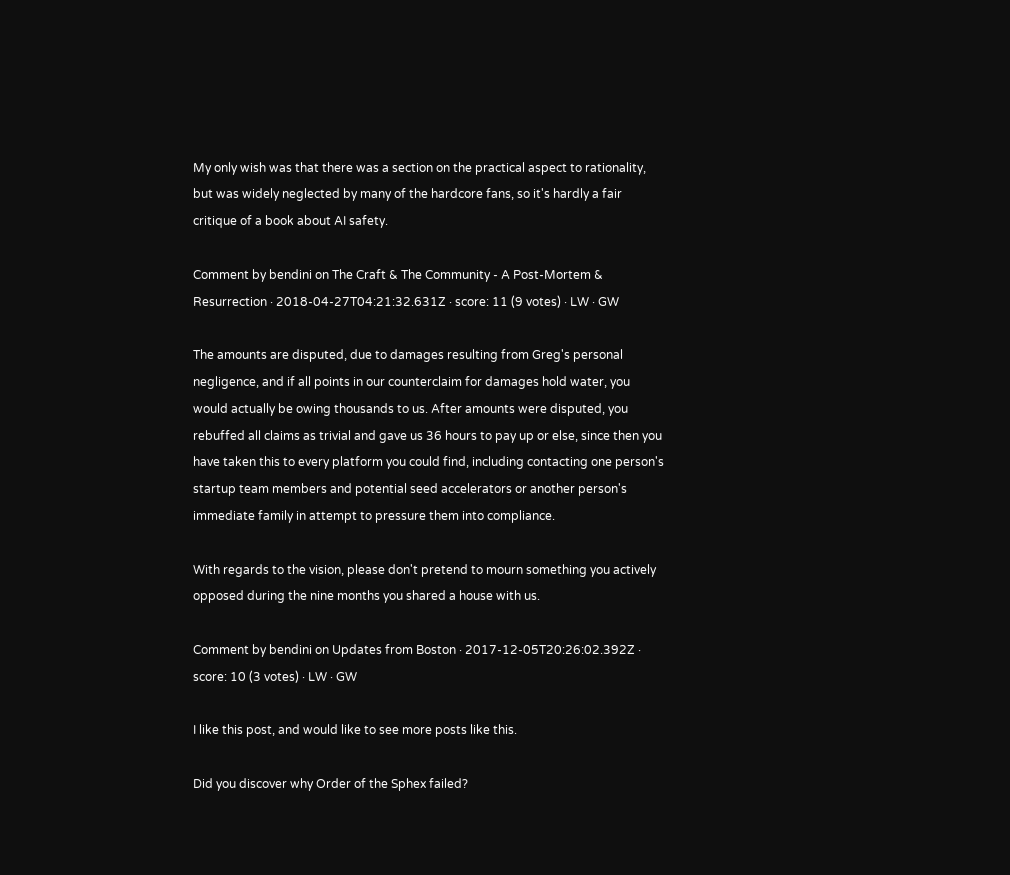My only wish was that there was a section on the practical aspect to rationality, but was widely neglected by many of the hardcore fans, so it's hardly a fair critique of a book about AI safety.

Comment by bendini on The Craft & The Community - A Post-Mortem & Resurrection · 2018-04-27T04:21:32.631Z · score: 11 (9 votes) · LW · GW

The amounts are disputed, due to damages resulting from Greg's personal negligence, and if all points in our counterclaim for damages hold water, you would actually be owing thousands to us. After amounts were disputed, you rebuffed all claims as trivial and gave us 36 hours to pay up or else, since then you have taken this to every platform you could find, including contacting one person's startup team members and potential seed accelerators or another person's immediate family in attempt to pressure them into compliance.

With regards to the vision, please don't pretend to mourn something you actively opposed during the nine months you shared a house with us.

Comment by bendini on Updates from Boston · 2017-12-05T20:26:02.392Z · score: 10 (3 votes) · LW · GW

I like this post, and would like to see more posts like this.

Did you discover why Order of the Sphex failed?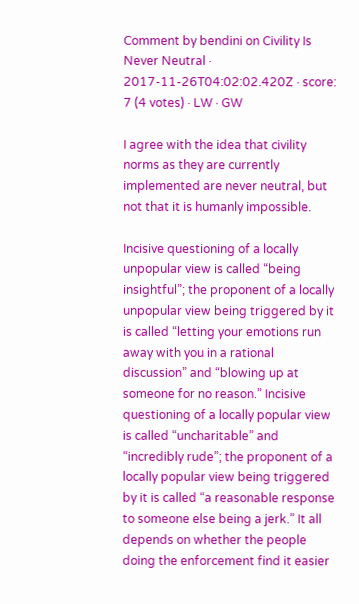Comment by bendini on Civility Is Never Neutral · 2017-11-26T04:02:02.420Z · score: 7 (4 votes) · LW · GW

I agree with the idea that civility norms as they are currently implemented are never neutral, but not that it is humanly impossible.

Incisive questioning of a locally unpopular view is called “being insightful”; the proponent of a locally unpopular view being triggered by it is called “letting your emotions run away with you in a rational discussion” and “blowing up at someone for no reason.” Incisive questioning of a locally popular view is called “uncharitable” and “incredibly rude”; the proponent of a locally popular view being triggered by it is called “a reasonable response to someone else being a jerk.” It all depends on whether the people doing the enforcement find it easier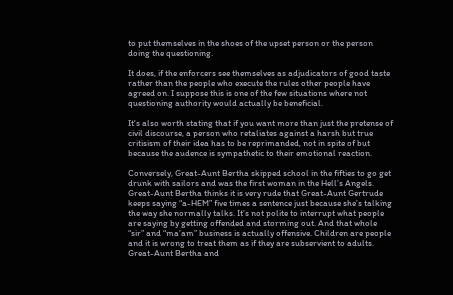to put themselves in the shoes of the upset person or the person doing the questioning.

It does, if the enforcers see themselves as adjudicators of good taste rather than the people who execute the rules other people have agreed on. I suppose this is one of the few situations where not questioning authority would actually be beneficial.

It's also worth stating that if you want more than just the pretense of civil discourse, a person who retaliates against a harsh but true critisism of their idea has to be reprimanded, not in spite of but because the audence is sympathetic to their emotional reaction.

Conversely, Great-Aunt Bertha skipped school in the fifties to go get drunk with sailors and was the first woman in the Hell’s Angels. Great-Aunt Bertha thinks it is very rude that Great-Aunt Gertrude keeps saying “a-HEM” five times a sentence just because she’s talking the way she normally talks. It’s not polite to interrupt what people are saying by getting offended and storming out. And that whole “sir” and “ma’am” business is actually offensive. Children are people and it is wrong to treat them as if they are subservient to adults.
Great-Aunt Bertha and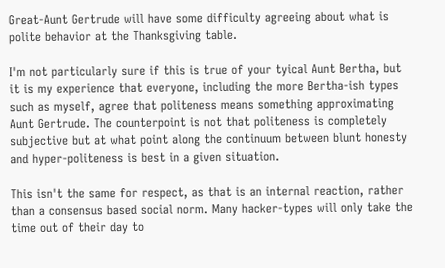Great-Aunt Gertrude will have some difficulty agreeing about what is polite behavior at the Thanksgiving table.

I'm not particularly sure if this is true of your tyical Aunt Bertha, but it is my experience that everyone, including the more Bertha-ish types such as myself, agree that politeness means something approximating Aunt Gertrude. The counterpoint is not that politeness is completely subjective but at what point along the continuum between blunt honesty and hyper-politeness is best in a given situation.

This isn't the same for respect, as that is an internal reaction, rather than a consensus based social norm. Many hacker-types will only take the time out of their day to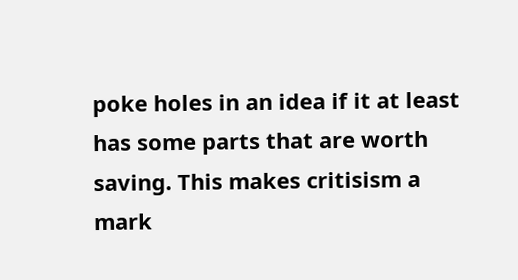poke holes in an idea if it at least has some parts that are worth saving. This makes critisism a mark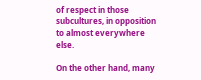of respect in those subcultures, in opposition to almost everywhere else.

On the other hand, many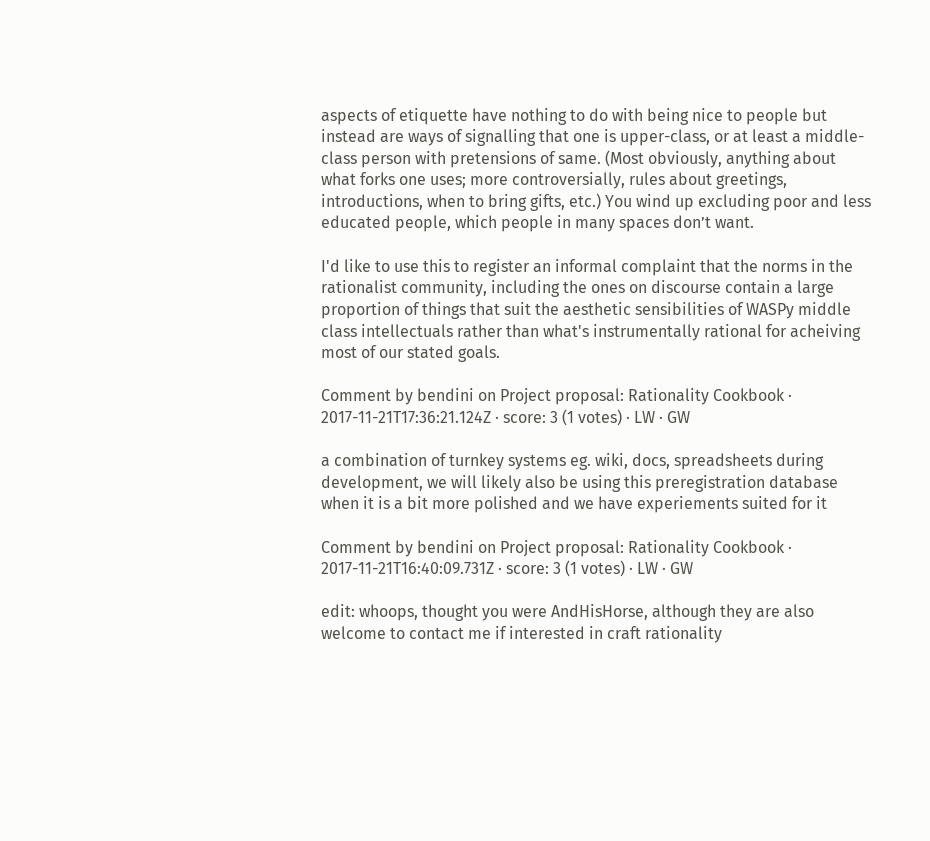aspects of etiquette have nothing to do with being nice to people but instead are ways of signalling that one is upper-class, or at least a middle-class person with pretensions of same. (Most obviously, anything about what forks one uses; more controversially, rules about greetings, introductions, when to bring gifts, etc.) You wind up excluding poor and less educated people, which people in many spaces don’t want.

I'd like to use this to register an informal complaint that the norms in the rationalist community, including the ones on discourse contain a large proportion of things that suit the aesthetic sensibilities of WASPy middle class intellectuals rather than what's instrumentally rational for acheiving most of our stated goals.

Comment by bendini on Project proposal: Rationality Cookbook · 2017-11-21T17:36:21.124Z · score: 3 (1 votes) · LW · GW

a combination of turnkey systems eg. wiki, docs, spreadsheets during development, we will likely also be using this preregistration database when it is a bit more polished and we have experiements suited for it

Comment by bendini on Project proposal: Rationality Cookbook · 2017-11-21T16:40:09.731Z · score: 3 (1 votes) · LW · GW

edit: whoops, thought you were AndHisHorse, although they are also welcome to contact me if interested in craft rationality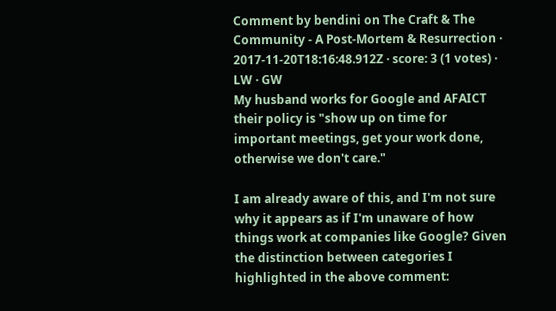Comment by bendini on The Craft & The Community - A Post-Mortem & Resurrection · 2017-11-20T18:16:48.912Z · score: 3 (1 votes) · LW · GW
My husband works for Google and AFAICT their policy is "show up on time for important meetings, get your work done, otherwise we don't care."

I am already aware of this, and I'm not sure why it appears as if I'm unaware of how things work at companies like Google? Given the distinction between categories I highlighted in the above comment: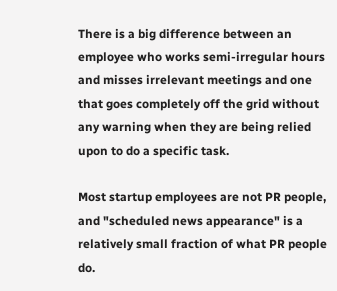There is a big difference between an employee who works semi-irregular hours and misses irrelevant meetings and one that goes completely off the grid without any warning when they are being relied upon to do a specific task.

Most startup employees are not PR people, and "scheduled news appearance" is a relatively small fraction of what PR people do.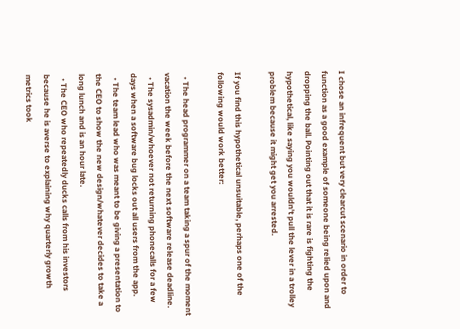I chose an infrequent but very clearcut scenario in order to function as a good example of someone being relied upon and dropping the ball. Pointing out that it is rare is fighting the hypothetical, like saying you wouldn't pull the lever in a trolley problem because it might get you arrested.

If you find this hypothetical unsuitable, perhaps one of the following would work better:

  • The head programmer on a team taking a spur of the moment vacation the week before the next software release deadline.
  • The sysadmin/whoever not returning phonecalls for a few days when a software bug locks out all users from the app.
  • The team lead who was meant to be giving a presentation to the CEO to show the new design/whatever decides to take a long lunch and is an hour late.
  • The CEO who repeatedly ducks calls from his investors because he is averse to explaining why quarterly growth metrics took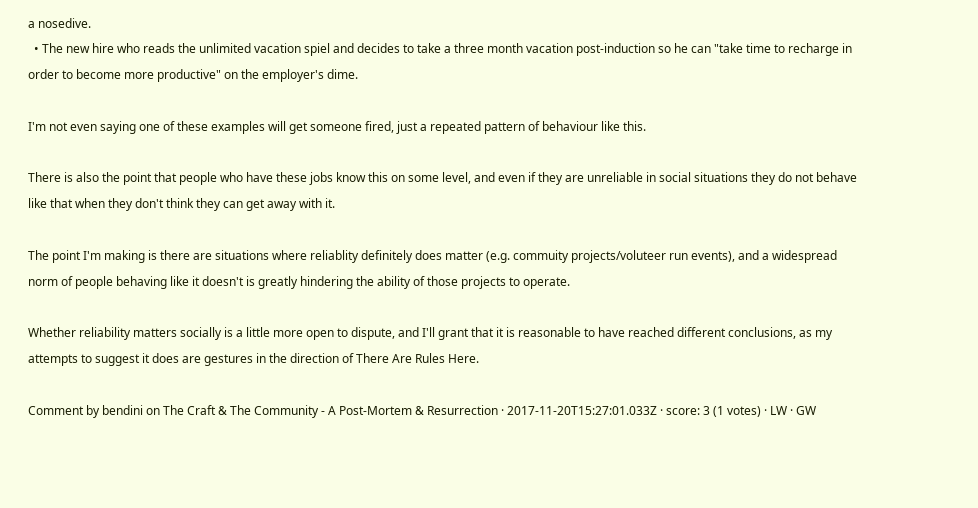a nosedive.
  • The new hire who reads the unlimited vacation spiel and decides to take a three month vacation post-induction so he can "take time to recharge in order to become more productive" on the employer's dime.

I'm not even saying one of these examples will get someone fired, just a repeated pattern of behaviour like this.

There is also the point that people who have these jobs know this on some level, and even if they are unreliable in social situations they do not behave like that when they don't think they can get away with it.

The point I'm making is there are situations where reliablity definitely does matter (e.g. commuity projects/voluteer run events), and a widespread norm of people behaving like it doesn't is greatly hindering the ability of those projects to operate.

Whether reliability matters socially is a little more open to dispute, and I'll grant that it is reasonable to have reached different conclusions, as my attempts to suggest it does are gestures in the direction of There Are Rules Here.

Comment by bendini on The Craft & The Community - A Post-Mortem & Resurrection · 2017-11-20T15:27:01.033Z · score: 3 (1 votes) · LW · GW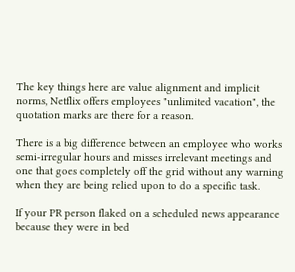The key things here are value alignment and implicit norms, Netflix offers employees "unlimited vacation", the quotation marks are there for a reason.

There is a big difference between an employee who works semi-irregular hours and misses irrelevant meetings and one that goes completely off the grid without any warning when they are being relied upon to do a specific task.

If your PR person flaked on a scheduled news appearance because they were in bed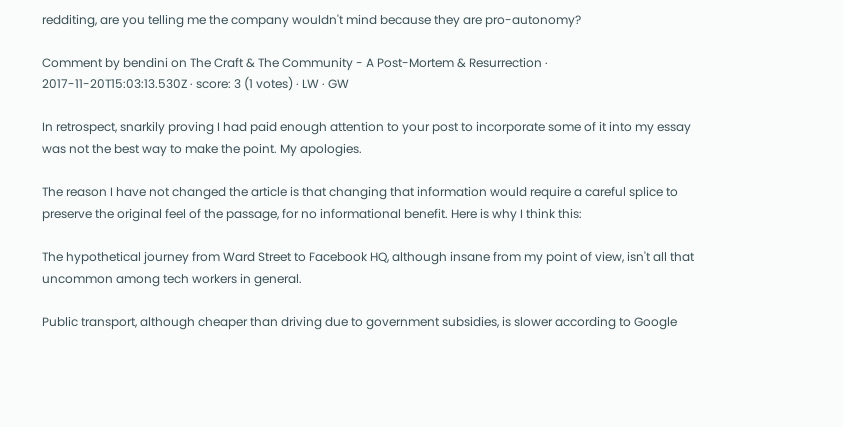redditing, are you telling me the company wouldn't mind because they are pro-autonomy?

Comment by bendini on The Craft & The Community - A Post-Mortem & Resurrection · 2017-11-20T15:03:13.530Z · score: 3 (1 votes) · LW · GW

In retrospect, snarkily proving I had paid enough attention to your post to incorporate some of it into my essay was not the best way to make the point. My apologies.

The reason I have not changed the article is that changing that information would require a careful splice to preserve the original feel of the passage, for no informational benefit. Here is why I think this:

The hypothetical journey from Ward Street to Facebook HQ, although insane from my point of view, isn't all that uncommon among tech workers in general.

Public transport, although cheaper than driving due to government subsidies, is slower according to Google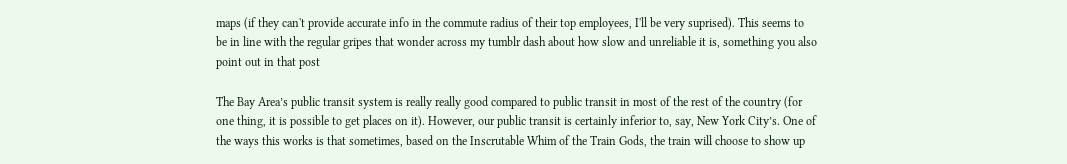maps (if they can't provide accurate info in the commute radius of their top employees, I'll be very suprised). This seems to be in line with the regular gripes that wonder across my tumblr dash about how slow and unreliable it is, something you also point out in that post

The Bay Area’s public transit system is really really good compared to public transit in most of the rest of the country (for one thing, it is possible to get places on it). However, our public transit is certainly inferior to, say, New York City’s. One of the ways this works is that sometimes, based on the Inscrutable Whim of the Train Gods, the train will choose to show up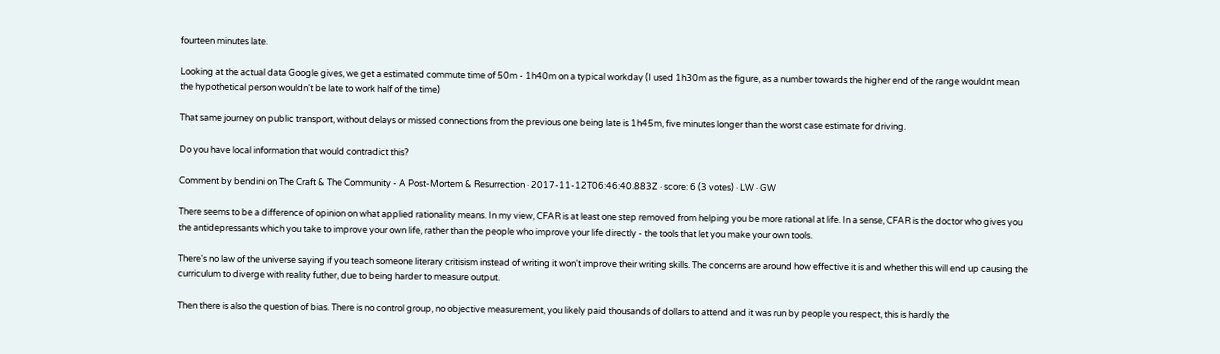fourteen minutes late.

Looking at the actual data Google gives, we get a estimated commute time of 50m - 1h40m on a typical workday (I used 1h30m as the figure, as a number towards the higher end of the range wouldnt mean the hypothetical person wouldn't be late to work half of the time)

That same journey on public transport, without delays or missed connections from the previous one being late is 1h45m, five minutes longer than the worst case estimate for driving.

Do you have local information that would contradict this?

Comment by bendini on The Craft & The Community - A Post-Mortem & Resurrection · 2017-11-12T06:46:40.883Z · score: 6 (3 votes) · LW · GW

There seems to be a difference of opinion on what applied rationality means. In my view, CFAR is at least one step removed from helping you be more rational at life. In a sense, CFAR is the doctor who gives you the antidepressants which you take to improve your own life, rather than the people who improve your life directly - the tools that let you make your own tools.

There's no law of the universe saying if you teach someone literary critisism instead of writing it won't improve their writing skills. The concerns are around how effective it is and whether this will end up causing the curriculum to diverge with reality futher, due to being harder to measure output.

Then there is also the question of bias. There is no control group, no objective measurement, you likely paid thousands of dollars to attend and it was run by people you respect, this is hardly the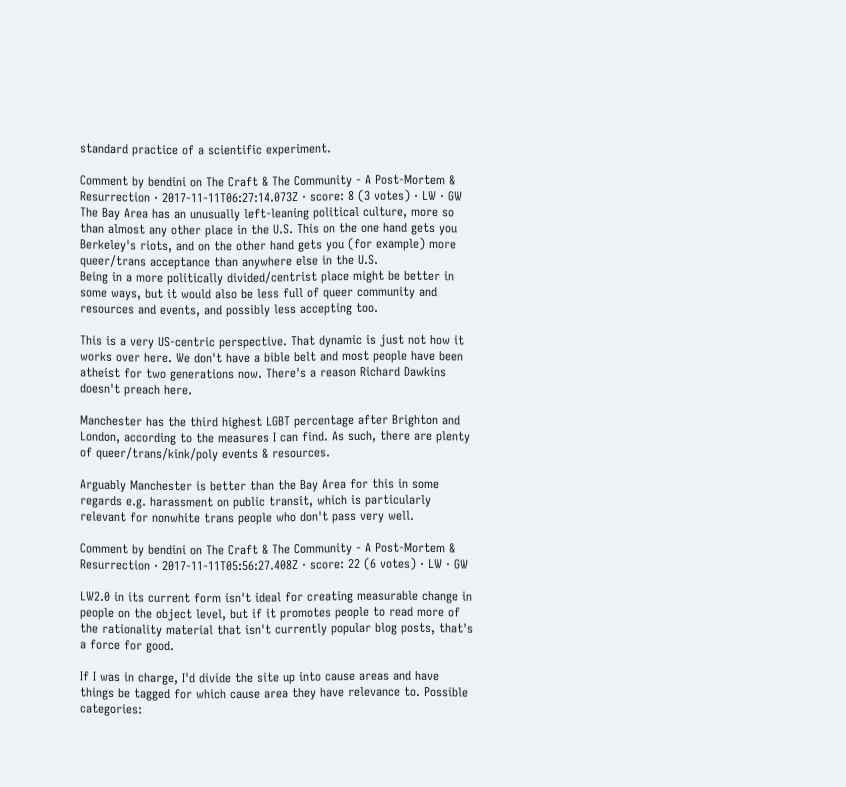standard practice of a scientific experiment.

Comment by bendini on The Craft & The Community - A Post-Mortem & Resurrection · 2017-11-11T06:27:14.073Z · score: 8 (3 votes) · LW · GW
The Bay Area has an unusually left-leaning political culture, more so than almost any other place in the U.S. This on the one hand gets you Berkeley's riots, and on the other hand gets you (for example) more queer/trans acceptance than anywhere else in the U.S.
Being in a more politically divided/centrist place might be better in some ways, but it would also be less full of queer community and resources and events, and possibly less accepting too.

This is a very US-centric perspective. That dynamic is just not how it works over here. We don't have a bible belt and most people have been atheist for two generations now. There's a reason Richard Dawkins doesn't preach here.

Manchester has the third highest LGBT percentage after Brighton and London, according to the measures I can find. As such, there are plenty of queer/trans/kink/poly events & resources.

Arguably Manchester is better than the Bay Area for this in some regards e.g. harassment on public transit, which is particularly relevant for nonwhite trans people who don't pass very well.

Comment by bendini on The Craft & The Community - A Post-Mortem & Resurrection · 2017-11-11T05:56:27.408Z · score: 22 (6 votes) · LW · GW

LW2.0 in its current form isn't ideal for creating measurable change in people on the object level, but if it promotes people to read more of the rationality material that isn't currently popular blog posts, that's a force for good.

If I was in charge, I'd divide the site up into cause areas and have things be tagged for which cause area they have relevance to. Possible categories: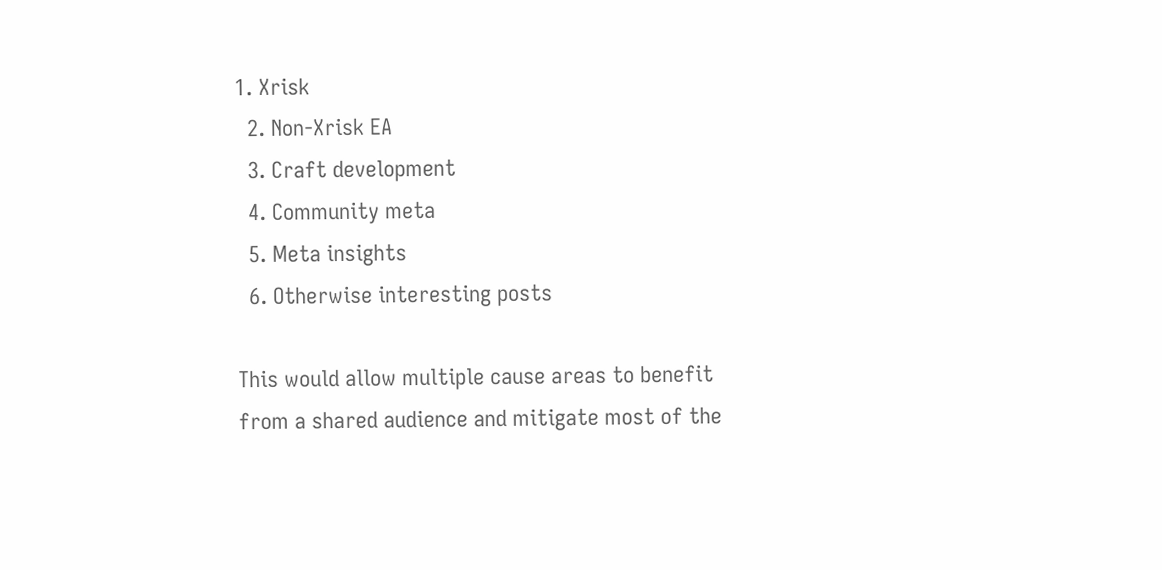1. Xrisk
  2. Non-Xrisk EA
  3. Craft development
  4. Community meta
  5. Meta insights
  6. Otherwise interesting posts

This would allow multiple cause areas to benefit from a shared audience and mitigate most of the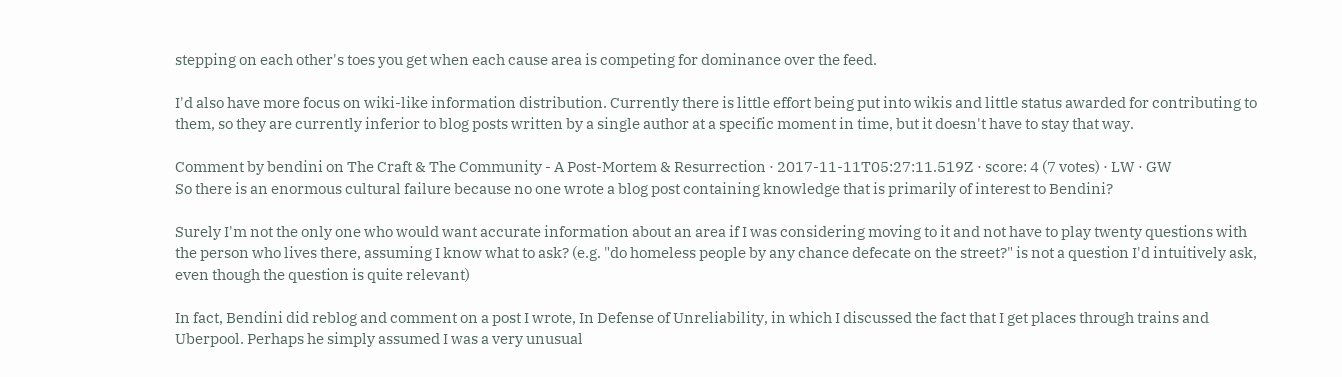stepping on each other's toes you get when each cause area is competing for dominance over the feed.

I'd also have more focus on wiki-like information distribution. Currently there is little effort being put into wikis and little status awarded for contributing to them, so they are currently inferior to blog posts written by a single author at a specific moment in time, but it doesn't have to stay that way.

Comment by bendini on The Craft & The Community - A Post-Mortem & Resurrection · 2017-11-11T05:27:11.519Z · score: 4 (7 votes) · LW · GW
So there is an enormous cultural failure because no one wrote a blog post containing knowledge that is primarily of interest to Bendini?

Surely I'm not the only one who would want accurate information about an area if I was considering moving to it and not have to play twenty questions with the person who lives there, assuming I know what to ask? (e.g. "do homeless people by any chance defecate on the street?" is not a question I'd intuitively ask, even though the question is quite relevant)

In fact, Bendini did reblog and comment on a post I wrote, In Defense of Unreliability, in which I discussed the fact that I get places through trains and Uberpool. Perhaps he simply assumed I was a very unusual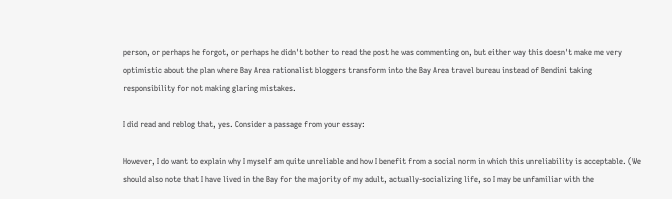person, or perhaps he forgot, or perhaps he didn't bother to read the post he was commenting on, but either way this doesn't make me very optimistic about the plan where Bay Area rationalist bloggers transform into the Bay Area travel bureau instead of Bendini taking responsibility for not making glaring mistakes.

I did read and reblog that, yes. Consider a passage from your essay:

However, I do want to explain why I myself am quite unreliable and how I benefit from a social norm in which this unreliability is acceptable. (We should also note that I have lived in the Bay for the majority of my adult, actually-socializing life, so I may be unfamiliar with the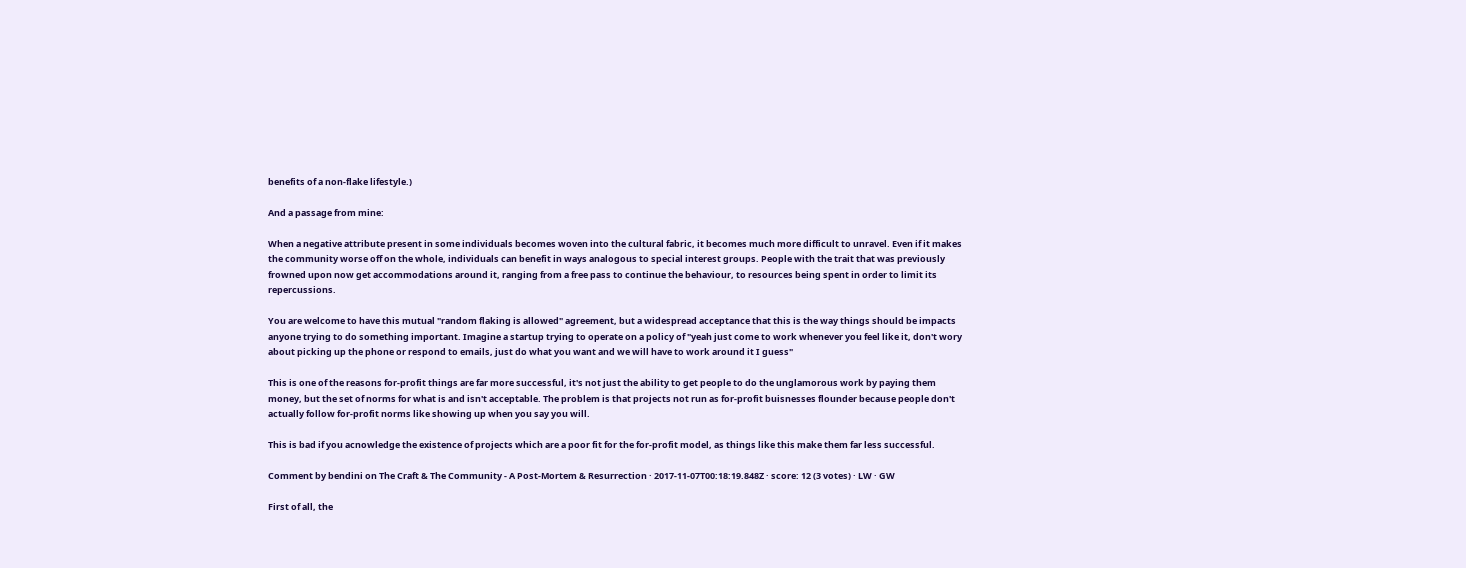benefits of a non-flake lifestyle.)

And a passage from mine:

When a negative attribute present in some individuals becomes woven into the cultural fabric, it becomes much more difficult to unravel. Even if it makes the community worse off on the whole, individuals can benefit in ways analogous to special interest groups. People with the trait that was previously frowned upon now get accommodations around it, ranging from a free pass to continue the behaviour, to resources being spent in order to limit its repercussions.

You are welcome to have this mutual "random flaking is allowed" agreement, but a widespread acceptance that this is the way things should be impacts anyone trying to do something important. Imagine a startup trying to operate on a policy of "yeah just come to work whenever you feel like it, don't wory about picking up the phone or respond to emails, just do what you want and we will have to work around it I guess"

This is one of the reasons for-profit things are far more successful, it's not just the ability to get people to do the unglamorous work by paying them money, but the set of norms for what is and isn't acceptable. The problem is that projects not run as for-profit buisnesses flounder because people don't actually follow for-profit norms like showing up when you say you will.

This is bad if you acnowledge the existence of projects which are a poor fit for the for-profit model, as things like this make them far less successful.

Comment by bendini on The Craft & The Community - A Post-Mortem & Resurrection · 2017-11-07T00:18:19.848Z · score: 12 (3 votes) · LW · GW

First of all, the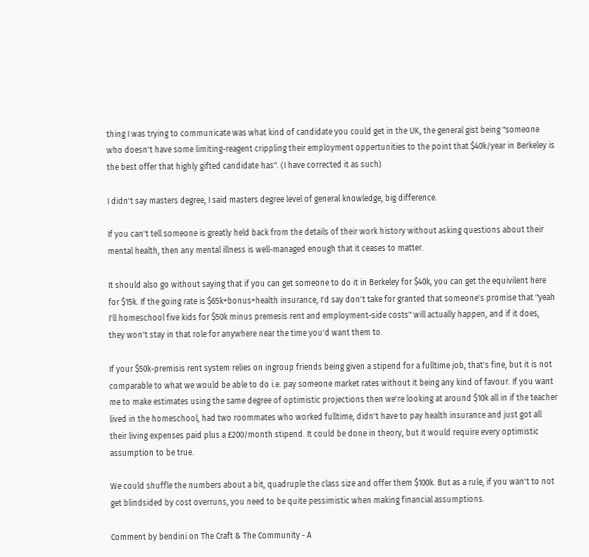thing I was trying to communicate was what kind of candidate you could get in the UK, the general gist being "someone who doesn't have some limiting-reagent crippling their employment oppertunities to the point that $40k/year in Berkeley is the best offer that highly gifted candidate has". (I have corrected it as such)

I didn't say masters degree, I said masters degree level of general knowledge, big difference.

If you can't tell someone is greatly held back from the details of their work history without asking questions about their mental health, then any mental illness is well-managed enough that it ceases to matter.

It should also go without saying that if you can get someone to do it in Berkeley for $40k, you can get the equivilent here for $15k. If the going rate is $65k+bonus+health insurance, I'd say don't take for granted that someone's promise that "yeah I'll homeschool five kids for $50k minus premesis rent and employment-side costs" will actually happen, and if it does, they won't stay in that role for anywhere near the time you'd want them to.

If your $50k-premisis rent system relies on ingroup friends being given a stipend for a fulltime job, that's fine, but it is not comparable to what we would be able to do i.e. pay someone market rates without it being any kind of favour. If you want me to make estimates using the same degree of optimistic projections then we're looking at around $10k all in if the teacher lived in the homeschool, had two roommates who worked fulltime, didn't have to pay health insurance and just got all their living expenses paid plus a £200/month stipend. It could be done in theory, but it would require every optimistic assumption to be true.

We could shuffle the numbers about a bit, quadruple the class size and offer them $100k. But as a rule, if you wan't to not get blindsided by cost overruns, you need to be quite pessimistic when making financial assumptions.

Comment by bendini on The Craft & The Community - A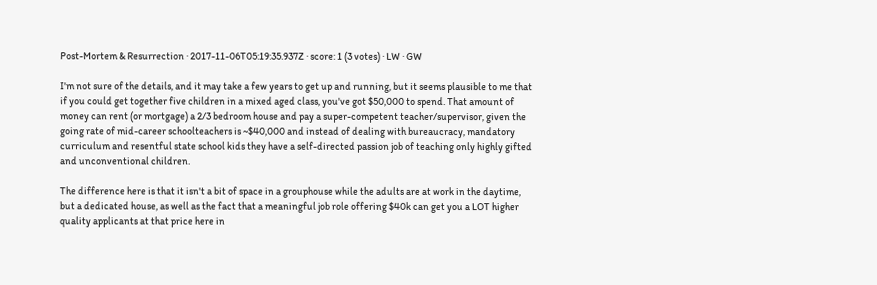Post-Mortem & Resurrection · 2017-11-06T05:19:35.937Z · score: 1 (3 votes) · LW · GW

I'm not sure of the details, and it may take a few years to get up and running, but it seems plausible to me that if you could get together five children in a mixed aged class, you've got $50,000 to spend. That amount of money can rent (or mortgage) a 2/3 bedroom house and pay a super-competent teacher/supervisor, given the going rate of mid-career schoolteachers is ~$40,000 and instead of dealing with bureaucracy, mandatory curriculum and resentful state school kids they have a self-directed passion job of teaching only highly gifted and unconventional children.

The difference here is that it isn't a bit of space in a grouphouse while the adults are at work in the daytime, but a dedicated house, as well as the fact that a meaningful job role offering $40k can get you a LOT higher quality applicants at that price here in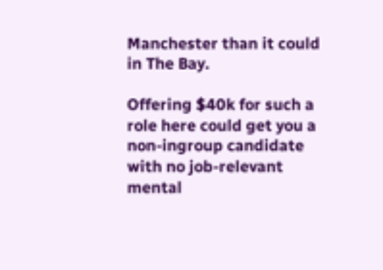Manchester than it could in The Bay.

Offering $40k for such a role here could get you a non-ingroup candidate with no job-relevant mental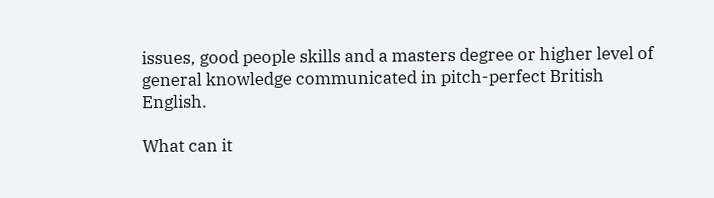issues, good people skills and a masters degree or higher level of general knowledge communicated in pitch-perfect British English.

What can it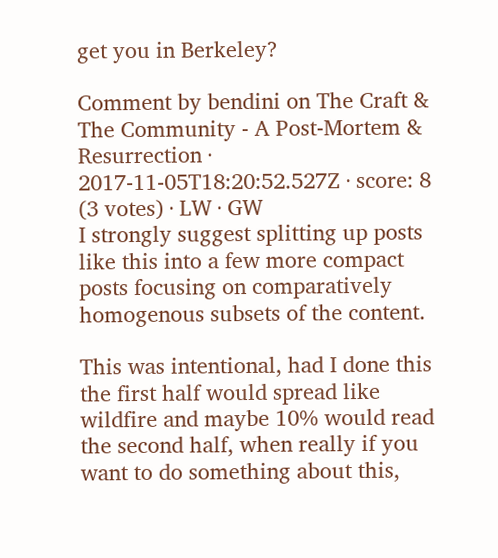get you in Berkeley?

Comment by bendini on The Craft & The Community - A Post-Mortem & Resurrection · 2017-11-05T18:20:52.527Z · score: 8 (3 votes) · LW · GW
I strongly suggest splitting up posts like this into a few more compact posts focusing on comparatively homogenous subsets of the content.

This was intentional, had I done this the first half would spread like wildfire and maybe 10% would read the second half, when really if you want to do something about this,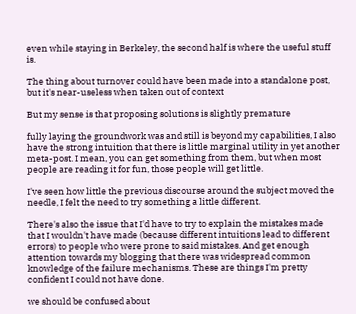even while staying in Berkeley, the second half is where the useful stuff is.

The thing about turnover could have been made into a standalone post, but it's near-useless when taken out of context

But my sense is that proposing solutions is slightly premature

fully laying the groundwork was and still is beyond my capabilities, I also have the strong intuition that there is little marginal utility in yet another meta-post. I mean, you can get something from them, but when most people are reading it for fun, those people will get little.

I've seen how little the previous discourse around the subject moved the needle, I felt the need to try something a little different.

There's also the issue that I'd have to try to explain the mistakes made that I wouldn't have made (because different intuitions lead to different errors) to people who were prone to said mistakes. And get enough attention towards my blogging that there was widespread common knowledge of the failure mechanisms. These are things I'm pretty confident I could not have done.

we should be confused about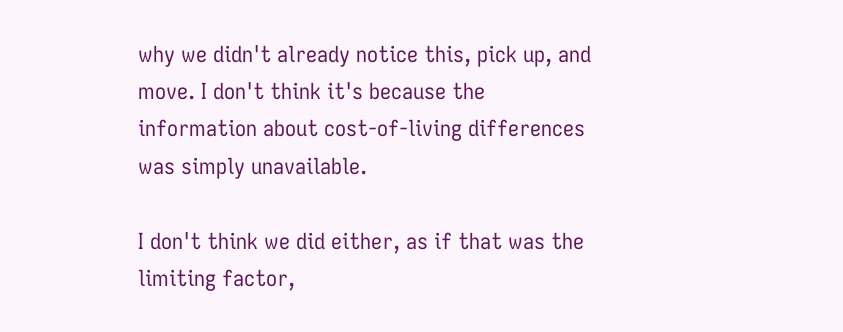why we didn't already notice this, pick up, and move. I don't think it's because the information about cost-of-living differences was simply unavailable.

I don't think we did either, as if that was the limiting factor,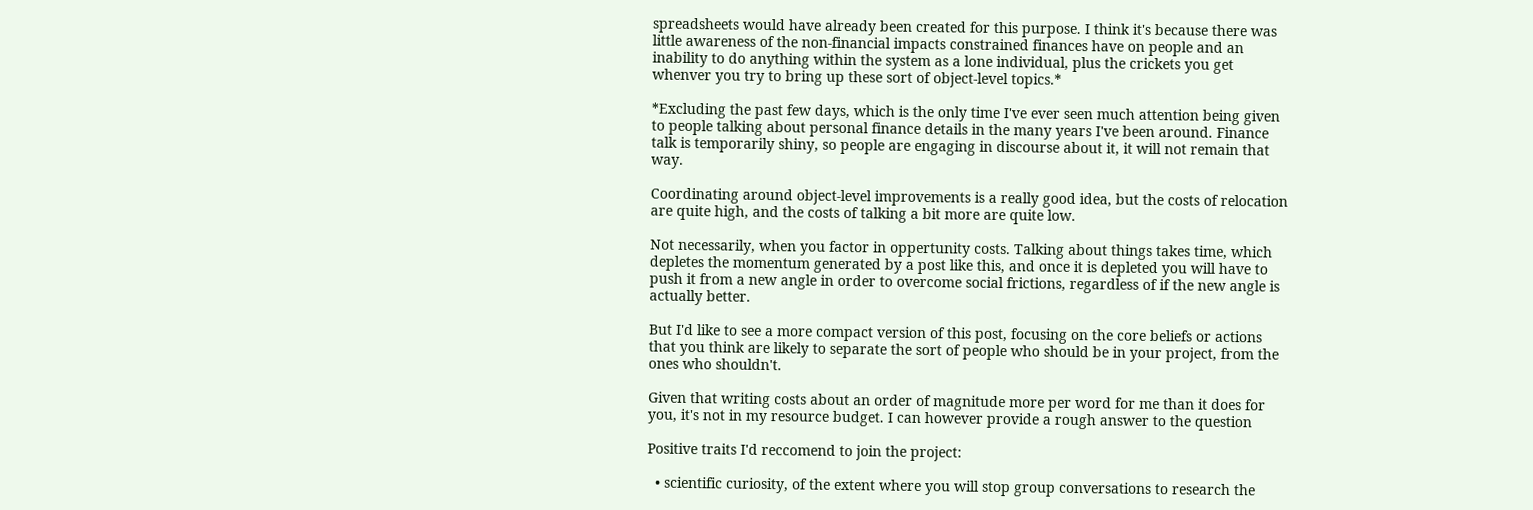spreadsheets would have already been created for this purpose. I think it's because there was little awareness of the non-financial impacts constrained finances have on people and an inability to do anything within the system as a lone individual, plus the crickets you get whenver you try to bring up these sort of object-level topics.*

*Excluding the past few days, which is the only time I've ever seen much attention being given to people talking about personal finance details in the many years I've been around. Finance talk is temporarily shiny, so people are engaging in discourse about it, it will not remain that way.

Coordinating around object-level improvements is a really good idea, but the costs of relocation are quite high, and the costs of talking a bit more are quite low.

Not necessarily, when you factor in oppertunity costs. Talking about things takes time, which depletes the momentum generated by a post like this, and once it is depleted you will have to push it from a new angle in order to overcome social frictions, regardless of if the new angle is actually better.

But I'd like to see a more compact version of this post, focusing on the core beliefs or actions that you think are likely to separate the sort of people who should be in your project, from the ones who shouldn't.

Given that writing costs about an order of magnitude more per word for me than it does for you, it's not in my resource budget. I can however provide a rough answer to the question

Positive traits I'd reccomend to join the project:

  • scientific curiosity, of the extent where you will stop group conversations to research the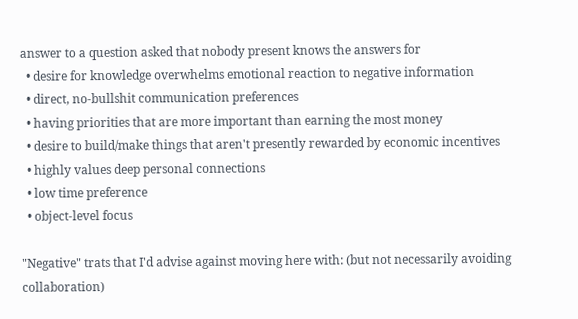answer to a question asked that nobody present knows the answers for
  • desire for knowledge overwhelms emotional reaction to negative information
  • direct, no-bullshit communication preferences
  • having priorities that are more important than earning the most money
  • desire to build/make things that aren't presently rewarded by economic incentives
  • highly values deep personal connections
  • low time preference
  • object-level focus

"Negative" trats that I'd advise against moving here with: (but not necessarily avoiding collaboration)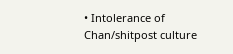• Intolerance of Chan/shitpost culture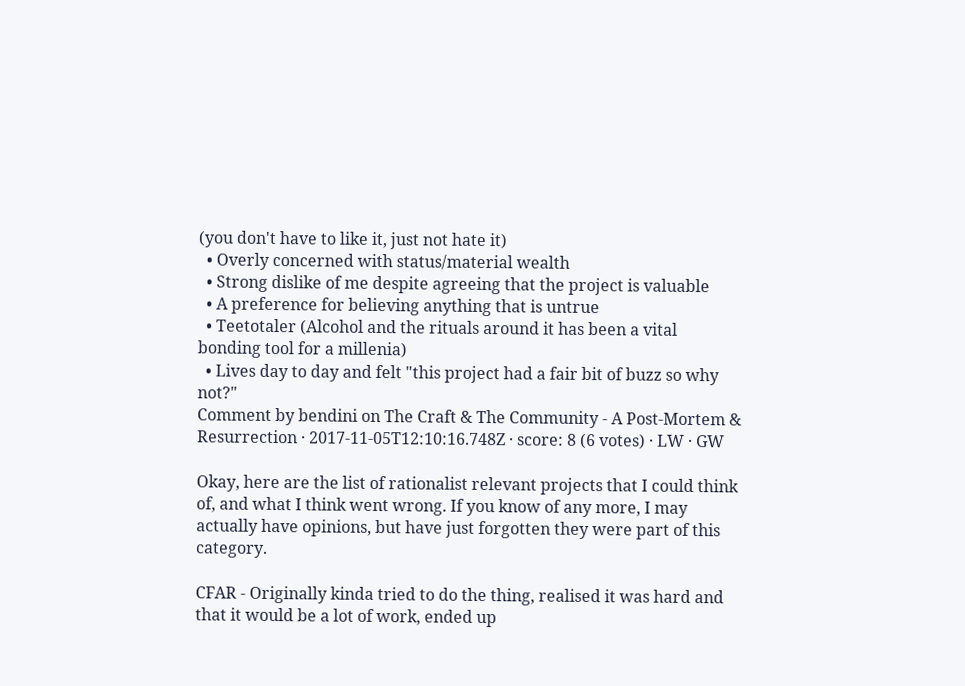(you don't have to like it, just not hate it)
  • Overly concerned with status/material wealth
  • Strong dislike of me despite agreeing that the project is valuable
  • A preference for believing anything that is untrue
  • Teetotaler (Alcohol and the rituals around it has been a vital bonding tool for a millenia)
  • Lives day to day and felt "this project had a fair bit of buzz so why not?"
Comment by bendini on The Craft & The Community - A Post-Mortem & Resurrection · 2017-11-05T12:10:16.748Z · score: 8 (6 votes) · LW · GW

Okay, here are the list of rationalist relevant projects that I could think of, and what I think went wrong. If you know of any more, I may actually have opinions, but have just forgotten they were part of this category.

CFAR - Originally kinda tried to do the thing, realised it was hard and that it would be a lot of work, ended up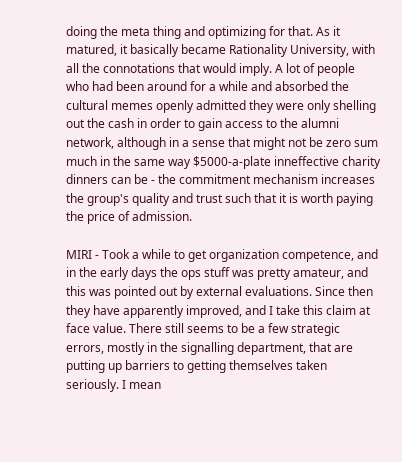doing the meta thing and optimizing for that. As it matured, it basically became Rationality University, with all the connotations that would imply. A lot of people who had been around for a while and absorbed the cultural memes openly admitted they were only shelling out the cash in order to gain access to the alumni network, although in a sense that might not be zero sum much in the same way $5000-a-plate inneffective charity dinners can be - the commitment mechanism increases the group's quality and trust such that it is worth paying the price of admission.

MIRI - Took a while to get organization competence, and in the early days the ops stuff was pretty amateur, and this was pointed out by external evaluations. Since then they have apparently improved, and I take this claim at face value. There still seems to be a few strategic errors, mostly in the signalling department, that are putting up barriers to getting themselves taken seriously. I mean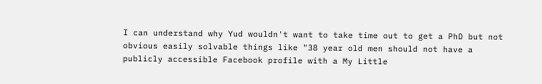I can understand why Yud wouldn't want to take time out to get a PhD but not obvious easily solvable things like "38 year old men should not have a publicly accessible Facebook profile with a My Little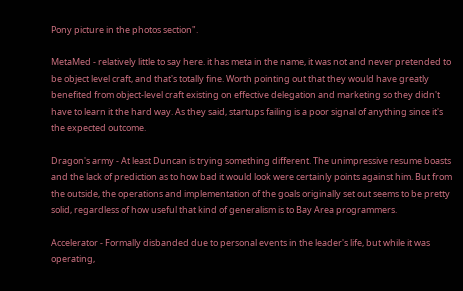Pony picture in the photos section".

MetaMed - relatively little to say here. it has meta in the name, it was not and never pretended to be object level craft, and that's totally fine. Worth pointing out that they would have greatly benefited from object-level craft existing on effective delegation and marketing so they didn't have to learn it the hard way. As they said, startups failing is a poor signal of anything since it's the expected outcome.

Dragon's army - At least Duncan is trying something different. The unimpressive resume boasts and the lack of prediction as to how bad it would look were certainly points against him. But from the outside, the operations and implementation of the goals originally set out seems to be pretty solid, regardless of how useful that kind of generalism is to Bay Area programmers.

Accelerator - Formally disbanded due to personal events in the leader's life, but while it was operating,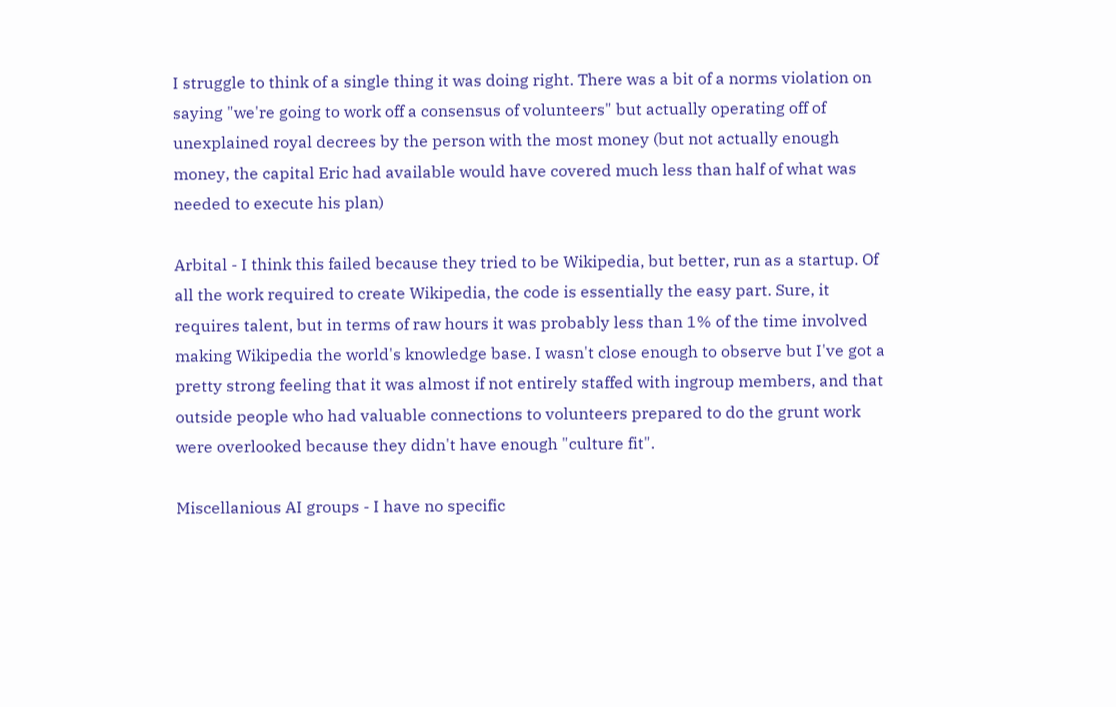I struggle to think of a single thing it was doing right. There was a bit of a norms violation on saying "we're going to work off a consensus of volunteers" but actually operating off of unexplained royal decrees by the person with the most money (but not actually enough money, the capital Eric had available would have covered much less than half of what was needed to execute his plan)

Arbital - I think this failed because they tried to be Wikipedia, but better, run as a startup. Of all the work required to create Wikipedia, the code is essentially the easy part. Sure, it requires talent, but in terms of raw hours it was probably less than 1% of the time involved making Wikipedia the world's knowledge base. I wasn't close enough to observe but I've got a pretty strong feeling that it was almost if not entirely staffed with ingroup members, and that outside people who had valuable connections to volunteers prepared to do the grunt work were overlooked because they didn't have enough "culture fit".

Miscellanious AI groups - I have no specific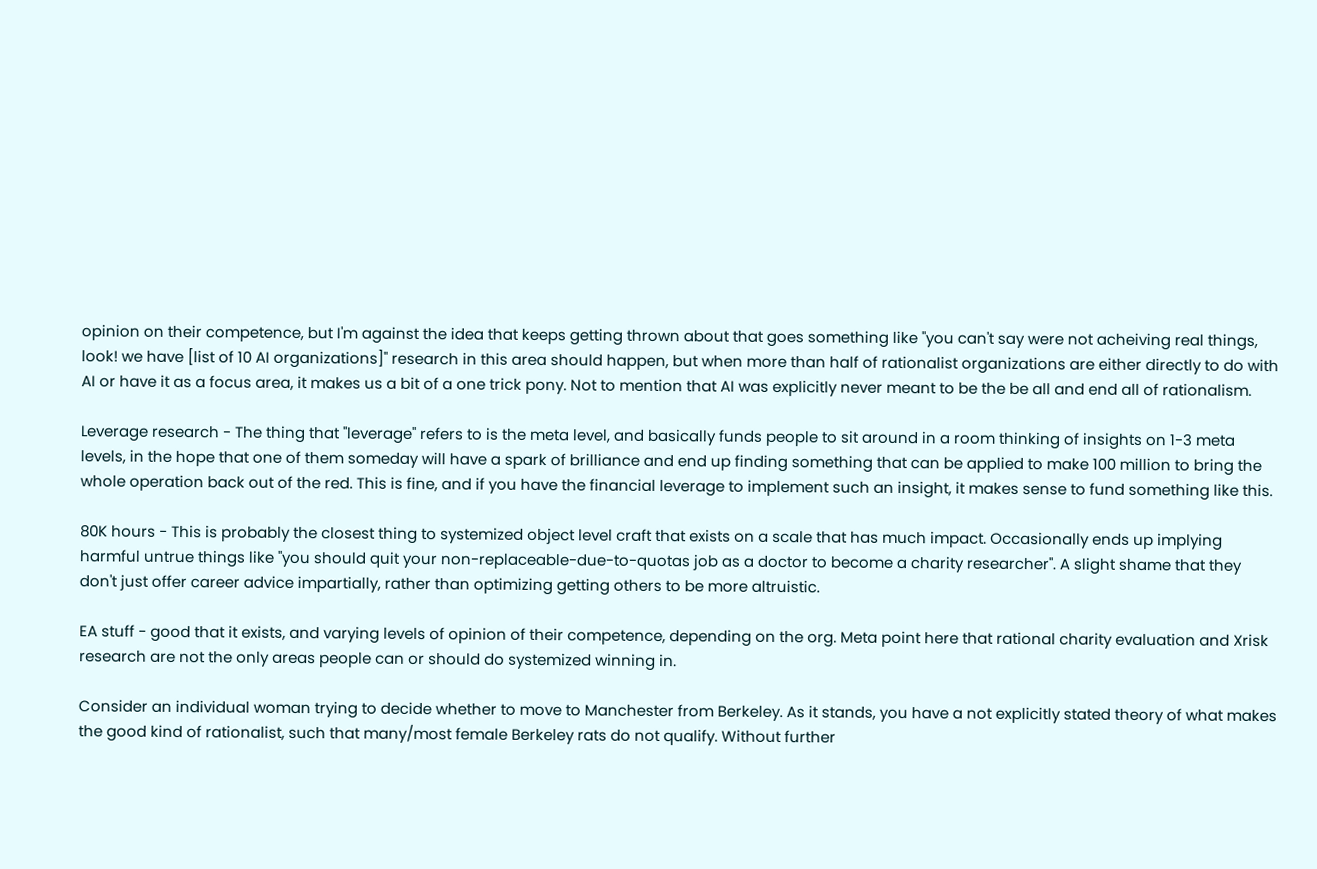opinion on their competence, but I'm against the idea that keeps getting thrown about that goes something like "you can't say were not acheiving real things, look! we have [list of 10 AI organizations]" research in this area should happen, but when more than half of rationalist organizations are either directly to do with AI or have it as a focus area, it makes us a bit of a one trick pony. Not to mention that AI was explicitly never meant to be the be all and end all of rationalism.

Leverage research - The thing that "leverage" refers to is the meta level, and basically funds people to sit around in a room thinking of insights on 1-3 meta levels, in the hope that one of them someday will have a spark of brilliance and end up finding something that can be applied to make 100 million to bring the whole operation back out of the red. This is fine, and if you have the financial leverage to implement such an insight, it makes sense to fund something like this.

80K hours - This is probably the closest thing to systemized object level craft that exists on a scale that has much impact. Occasionally ends up implying harmful untrue things like "you should quit your non-replaceable-due-to-quotas job as a doctor to become a charity researcher". A slight shame that they don't just offer career advice impartially, rather than optimizing getting others to be more altruistic.

EA stuff - good that it exists, and varying levels of opinion of their competence, depending on the org. Meta point here that rational charity evaluation and Xrisk research are not the only areas people can or should do systemized winning in.

Consider an individual woman trying to decide whether to move to Manchester from Berkeley. As it stands, you have a not explicitly stated theory of what makes the good kind of rationalist, such that many/most female Berkeley rats do not qualify. Without further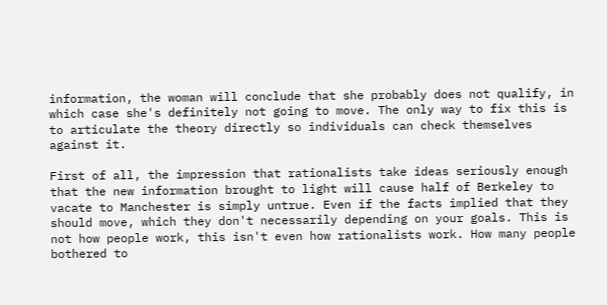information, the woman will conclude that she probably does not qualify, in which case she's definitely not going to move. The only way to fix this is to articulate the theory directly so individuals can check themselves against it.

First of all, the impression that rationalists take ideas seriously enough that the new information brought to light will cause half of Berkeley to vacate to Manchester is simply untrue. Even if the facts implied that they should move, which they don't necessarily depending on your goals. This is not how people work, this isn't even how rationalists work. How many people bothered to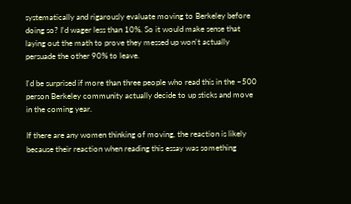systematically and rigarously evaluate moving to Berkeley before doing so? I'd wager less than 10%. So it would make sense that laying out the math to prove they messed up won't actually persuade the other 90% to leave.

I'd be surprised if more than three people who read this in the ~500 person Berkeley community actually decide to up sticks and move in the coming year.

If there are any women thinking of moving, the reaction is likely because their reaction when reading this essay was something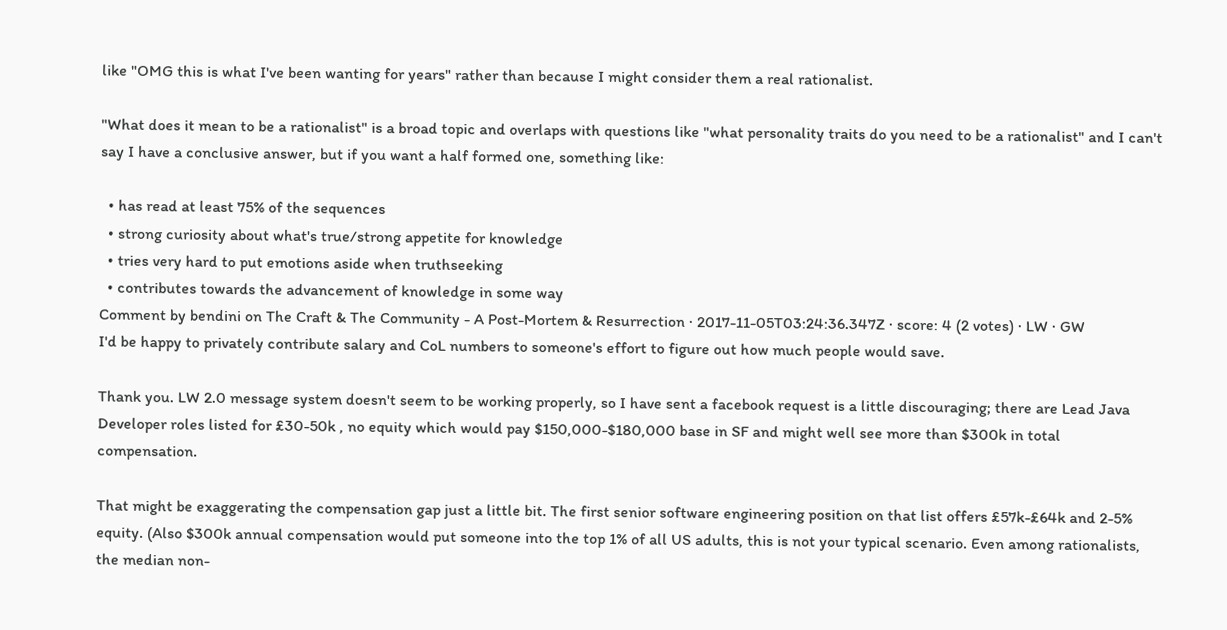like "OMG this is what I've been wanting for years" rather than because I might consider them a real rationalist.

"What does it mean to be a rationalist" is a broad topic and overlaps with questions like "what personality traits do you need to be a rationalist" and I can't say I have a conclusive answer, but if you want a half formed one, something like:

  • has read at least 75% of the sequences
  • strong curiosity about what's true/strong appetite for knowledge
  • tries very hard to put emotions aside when truthseeking
  • contributes towards the advancement of knowledge in some way
Comment by bendini on The Craft & The Community - A Post-Mortem & Resurrection · 2017-11-05T03:24:36.347Z · score: 4 (2 votes) · LW · GW
I'd be happy to privately contribute salary and CoL numbers to someone's effort to figure out how much people would save.

Thank you. LW 2.0 message system doesn't seem to be working properly, so I have sent a facebook request is a little discouraging; there are Lead Java Developer roles listed for £30-50k , no equity which would pay $150,000-$180,000 base in SF and might well see more than $300k in total compensation.

That might be exaggerating the compensation gap just a little bit. The first senior software engineering position on that list offers £57k-£64k and 2-5% equity. (Also $300k annual compensation would put someone into the top 1% of all US adults, this is not your typical scenario. Even among rationalists, the median non-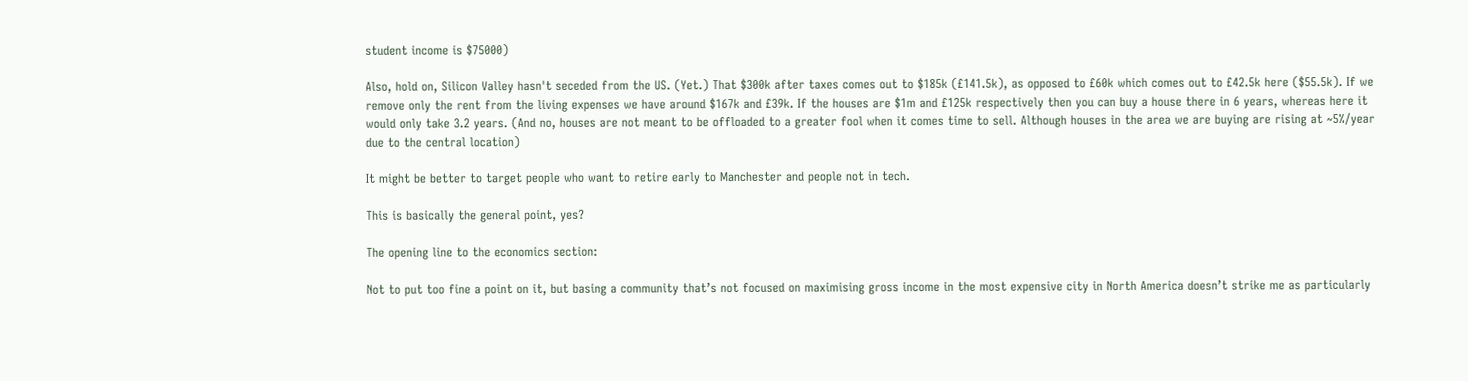student income is $75000)

Also, hold on, Silicon Valley hasn't seceded from the US. (Yet.) That $300k after taxes comes out to $185k (£141.5k), as opposed to £60k which comes out to £42.5k here ($55.5k). If we remove only the rent from the living expenses we have around $167k and £39k. If the houses are $1m and £125k respectively then you can buy a house there in 6 years, whereas here it would only take 3.2 years. (And no, houses are not meant to be offloaded to a greater fool when it comes time to sell. Although houses in the area we are buying are rising at ~5%/year due to the central location)

It might be better to target people who want to retire early to Manchester and people not in tech.

This is basically the general point, yes?

The opening line to the economics section:

Not to put too fine a point on it, but basing a community that’s not focused on maximising gross income in the most expensive city in North America doesn’t strike me as particularly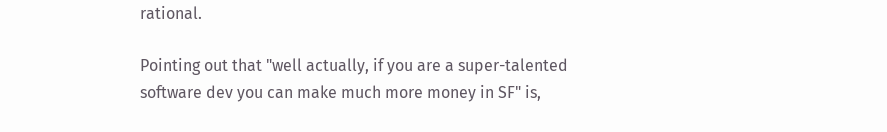rational.

Pointing out that "well actually, if you are a super-talented software dev you can make much more money in SF" is,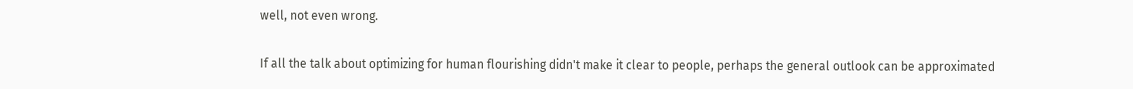well, not even wrong.

If all the talk about optimizing for human flourishing didn't make it clear to people, perhaps the general outlook can be approximated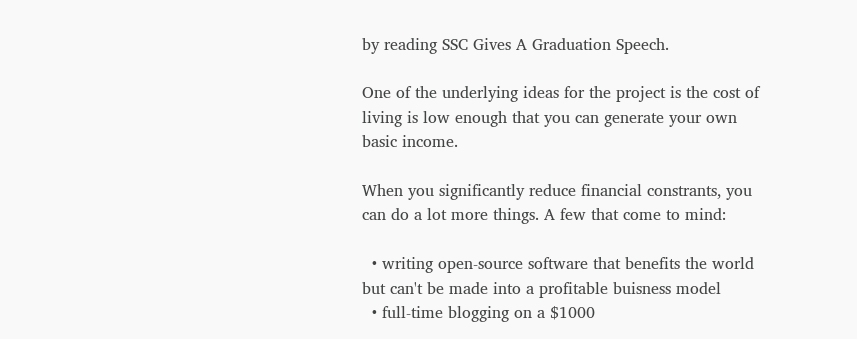by reading SSC Gives A Graduation Speech.

One of the underlying ideas for the project is the cost of living is low enough that you can generate your own basic income.

When you significantly reduce financial constrants, you can do a lot more things. A few that come to mind:

  • writing open-source software that benefits the world but can't be made into a profitable buisness model
  • full-time blogging on a $1000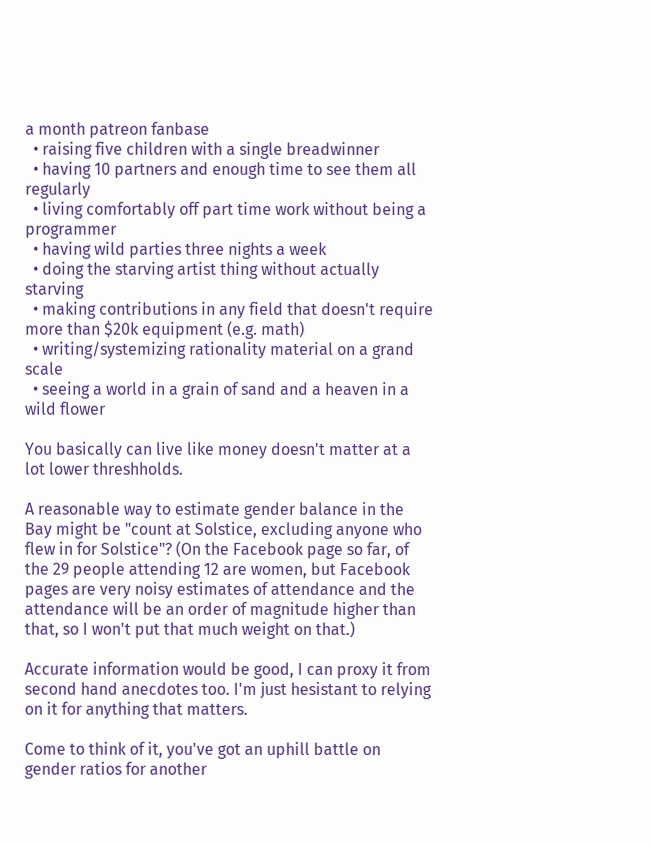a month patreon fanbase
  • raising five children with a single breadwinner
  • having 10 partners and enough time to see them all regularly
  • living comfortably off part time work without being a programmer
  • having wild parties three nights a week
  • doing the starving artist thing without actually starving
  • making contributions in any field that doesn't require more than $20k equipment (e.g. math)
  • writing/systemizing rationality material on a grand scale
  • seeing a world in a grain of sand and a heaven in a wild flower

You basically can live like money doesn't matter at a lot lower threshholds.

A reasonable way to estimate gender balance in the Bay might be "count at Solstice, excluding anyone who flew in for Solstice"? (On the Facebook page so far, of the 29 people attending 12 are women, but Facebook pages are very noisy estimates of attendance and the attendance will be an order of magnitude higher than that, so I won't put that much weight on that.)

Accurate information would be good, I can proxy it from second hand anecdotes too. I'm just hesistant to relying on it for anything that matters.

Come to think of it, you've got an uphill battle on gender ratios for another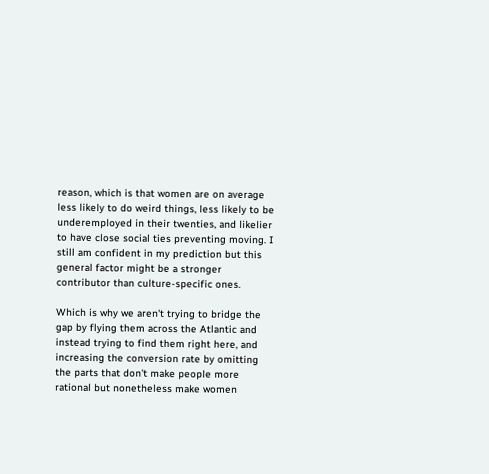reason, which is that women are on average less likely to do weird things, less likely to be underemployed in their twenties, and likelier to have close social ties preventing moving. I still am confident in my prediction but this general factor might be a stronger contributor than culture-specific ones.

Which is why we aren't trying to bridge the gap by flying them across the Atlantic and instead trying to find them right here, and increasing the conversion rate by omitting the parts that don't make people more rational but nonetheless make women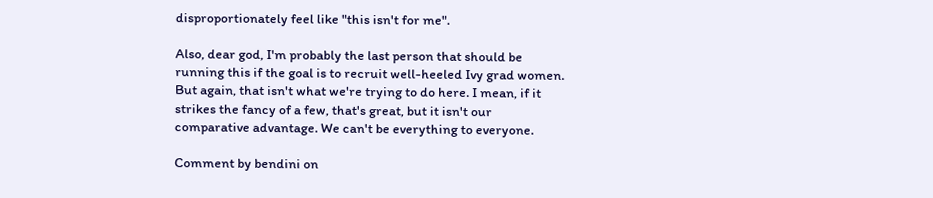disproportionately feel like "this isn't for me".

Also, dear god, I'm probably the last person that should be running this if the goal is to recruit well-heeled Ivy grad women. But again, that isn't what we're trying to do here. I mean, if it strikes the fancy of a few, that's great, but it isn't our comparative advantage. We can't be everything to everyone.

Comment by bendini on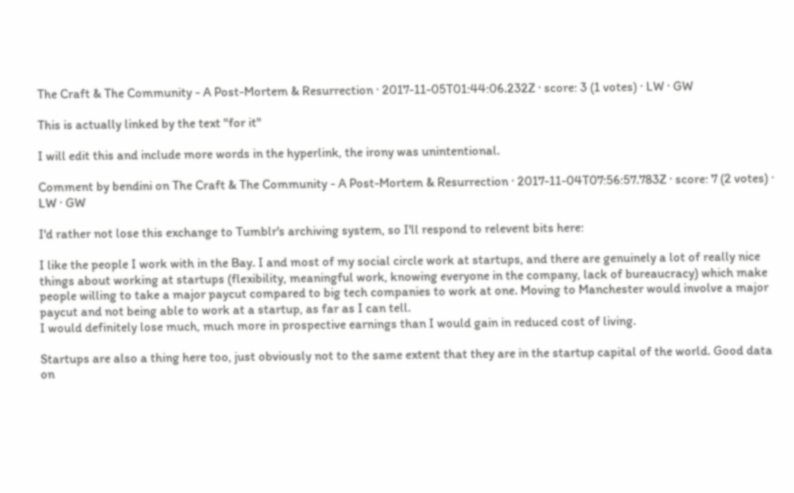The Craft & The Community - A Post-Mortem & Resurrection · 2017-11-05T01:44:06.232Z · score: 3 (1 votes) · LW · GW

This is actually linked by the text "for it"

I will edit this and include more words in the hyperlink, the irony was unintentional.

Comment by bendini on The Craft & The Community - A Post-Mortem & Resurrection · 2017-11-04T07:56:57.783Z · score: 7 (2 votes) · LW · GW

I'd rather not lose this exchange to Tumblr's archiving system, so I'll respond to relevent bits here:

I like the people I work with in the Bay. I and most of my social circle work at startups, and there are genuinely a lot of really nice things about working at startups (flexibility, meaningful work, knowing everyone in the company, lack of bureaucracy) which make people willing to take a major paycut compared to big tech companies to work at one. Moving to Manchester would involve a major paycut and not being able to work at a startup, as far as I can tell.
I would definitely lose much, much more in prospective earnings than I would gain in reduced cost of living.

Startups are also a thing here too, just obviously not to the same extent that they are in the startup capital of the world. Good data on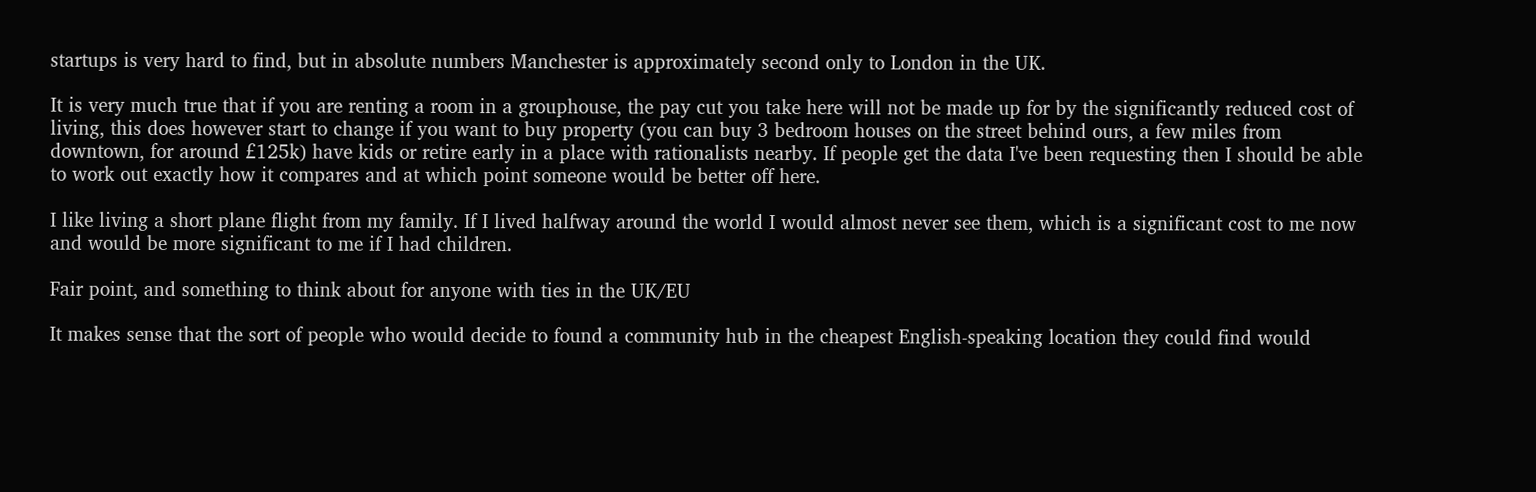startups is very hard to find, but in absolute numbers Manchester is approximately second only to London in the UK.

It is very much true that if you are renting a room in a grouphouse, the pay cut you take here will not be made up for by the significantly reduced cost of living, this does however start to change if you want to buy property (you can buy 3 bedroom houses on the street behind ours, a few miles from downtown, for around £125k) have kids or retire early in a place with rationalists nearby. If people get the data I've been requesting then I should be able to work out exactly how it compares and at which point someone would be better off here.

I like living a short plane flight from my family. If I lived halfway around the world I would almost never see them, which is a significant cost to me now and would be more significant to me if I had children.

Fair point, and something to think about for anyone with ties in the UK/EU

It makes sense that the sort of people who would decide to found a community hub in the cheapest English-speaking location they could find would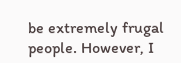be extremely frugal people. However, I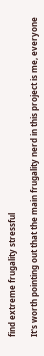find extreme frugality stressful

It's worth pointing out that the main frugality nerd in this project is me, everyone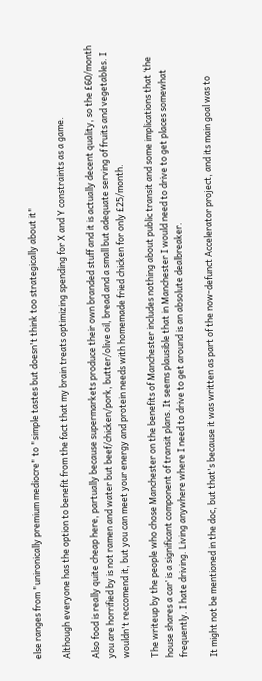else ranges from "unironically premium mediocre" to "simple tastes but doesn't think too strategically about it"

Although everyone has the option to benefit from the fact that my brain treats optimizing spending for X and Y constraints as a game.

Also food is really quite cheap here, partually because supermarkets produce their own branded stuff and it is actually decent quality, so the £60/month you are horrified by is not ramen and water but beef/chicken/pork, butter/olive oil, bread and a small but adequate serving of fruits and vegetables. I wouldn't reccomend it, but you can meet your energy and protein needs with homemade fried chicken for only £25/month.

The writeup by the people who chose Manchester on the benefits of Manchester includes nothing about public transit and some implications that ‘the house shares a car’ is a significant component of transit plans. It seems plausible that in Manchester I would need to drive to get places somewhat frequently. I hate driving. Living anywhere where I need to drive to get around is an absolute dealbreaker.

It might not be mentioned in the doc, but that's because it was written as part of the now-defunct Accelerator project, and its main goal was to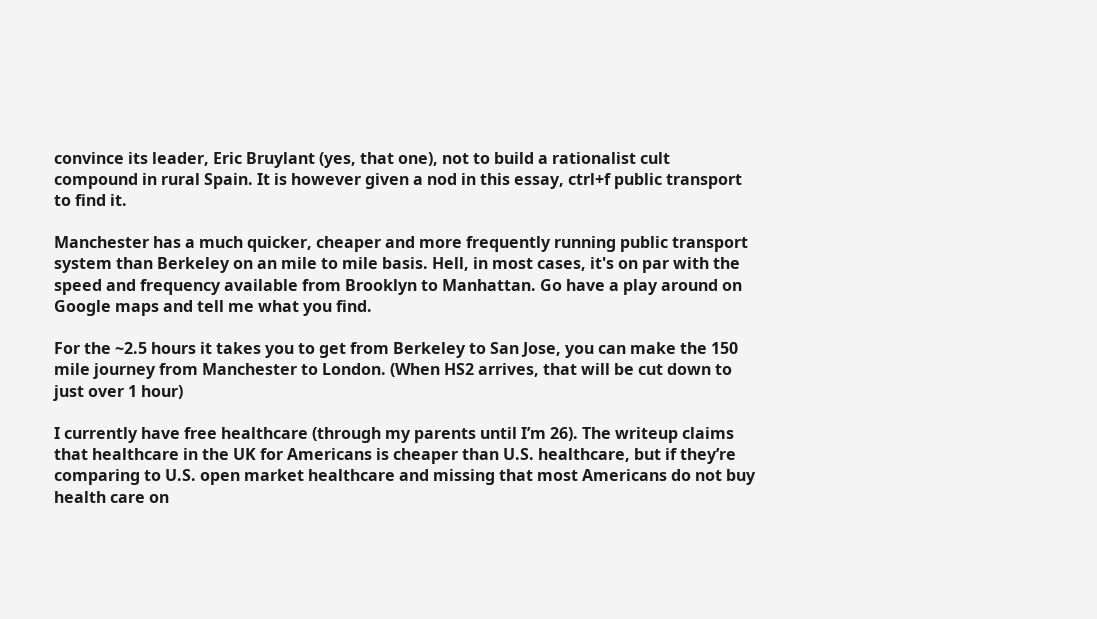convince its leader, Eric Bruylant (yes, that one), not to build a rationalist cult compound in rural Spain. It is however given a nod in this essay, ctrl+f public transport to find it.

Manchester has a much quicker, cheaper and more frequently running public transport system than Berkeley on an mile to mile basis. Hell, in most cases, it's on par with the speed and frequency available from Brooklyn to Manhattan. Go have a play around on Google maps and tell me what you find.

For the ~2.5 hours it takes you to get from Berkeley to San Jose, you can make the 150 mile journey from Manchester to London. (When HS2 arrives, that will be cut down to just over 1 hour)

I currently have free healthcare (through my parents until I’m 26). The writeup claims that healthcare in the UK for Americans is cheaper than U.S. healthcare, but if they’re comparing to U.S. open market healthcare and missing that most Americans do not buy health care on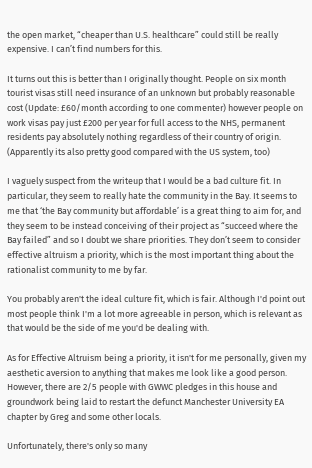the open market, “cheaper than U.S. healthcare” could still be really expensive. I can’t find numbers for this.

It turns out this is better than I originally thought. People on six month tourist visas still need insurance of an unknown but probably reasonable cost (Update: £60/month according to one commenter) however people on work visas pay just £200 per year for full access to the NHS, permanent residents pay absolutely nothing regardless of their country of origin. (Apparently its also pretty good compared with the US system, too)

I vaguely suspect from the writeup that I would be a bad culture fit. In particular, they seem to really hate the community in the Bay. It seems to me that ‘the Bay community but affordable’ is a great thing to aim for, and they seem to be instead conceiving of their project as “succeed where the Bay failed” and so I doubt we share priorities. They don’t seem to consider effective altruism a priority, which is the most important thing about the rationalist community to me by far.

You probably aren't the ideal culture fit, which is fair. Although I'd point out most people think I'm a lot more agreeable in person, which is relevant as that would be the side of me you'd be dealing with.

As for Effective Altruism being a priority, it isn't for me personally, given my aesthetic aversion to anything that makes me look like a good person. However, there are 2/5 people with GWWC pledges in this house and groundwork being laid to restart the defunct Manchester University EA chapter by Greg and some other locals.

Unfortunately, there's only so many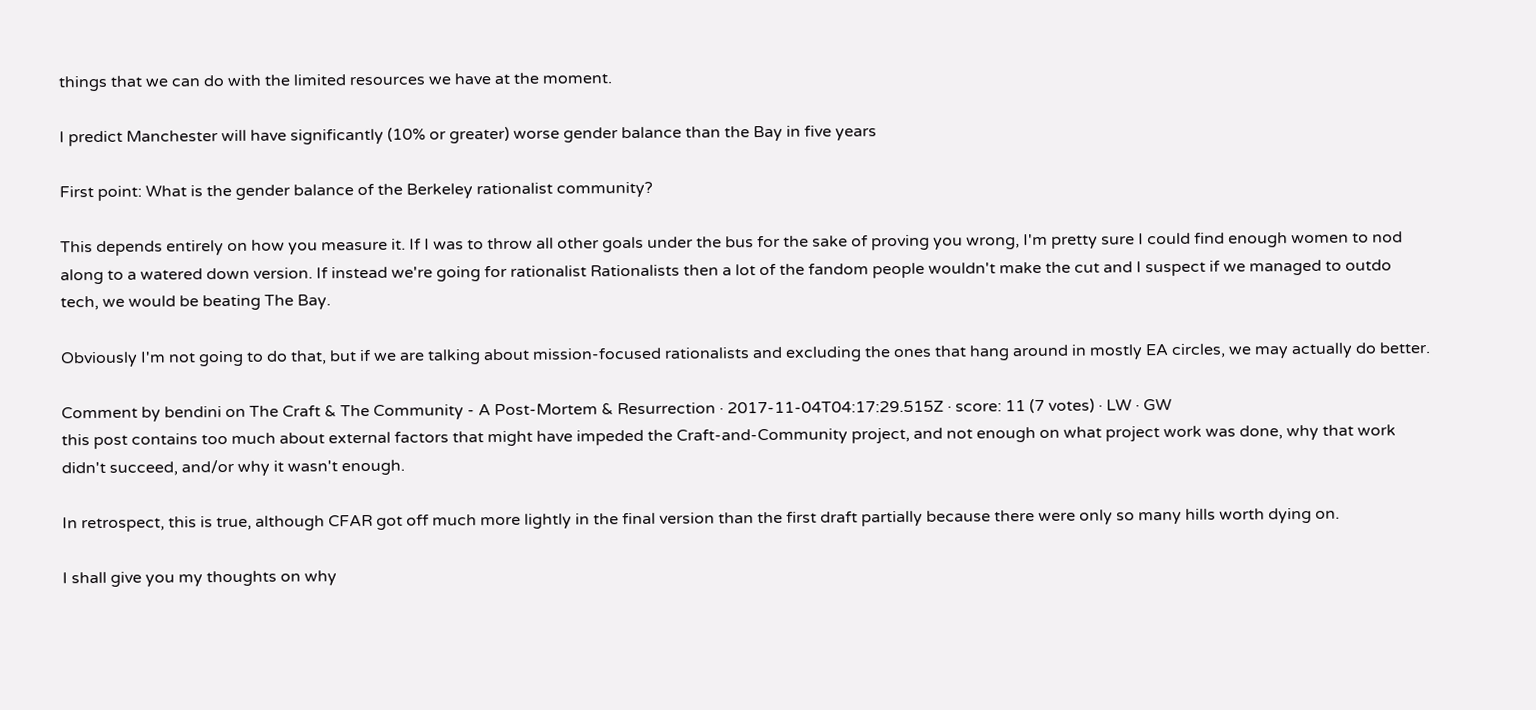things that we can do with the limited resources we have at the moment.

I predict Manchester will have significantly (10% or greater) worse gender balance than the Bay in five years

First point: What is the gender balance of the Berkeley rationalist community?

This depends entirely on how you measure it. If I was to throw all other goals under the bus for the sake of proving you wrong, I'm pretty sure I could find enough women to nod along to a watered down version. If instead we're going for rationalist Rationalists then a lot of the fandom people wouldn't make the cut and I suspect if we managed to outdo tech, we would be beating The Bay.

Obviously I'm not going to do that, but if we are talking about mission-focused rationalists and excluding the ones that hang around in mostly EA circles, we may actually do better.

Comment by bendini on The Craft & The Community - A Post-Mortem & Resurrection · 2017-11-04T04:17:29.515Z · score: 11 (7 votes) · LW · GW
this post contains too much about external factors that might have impeded the Craft-and-Community project, and not enough on what project work was done, why that work didn't succeed, and/or why it wasn't enough.

In retrospect, this is true, although CFAR got off much more lightly in the final version than the first draft partially because there were only so many hills worth dying on.

I shall give you my thoughts on why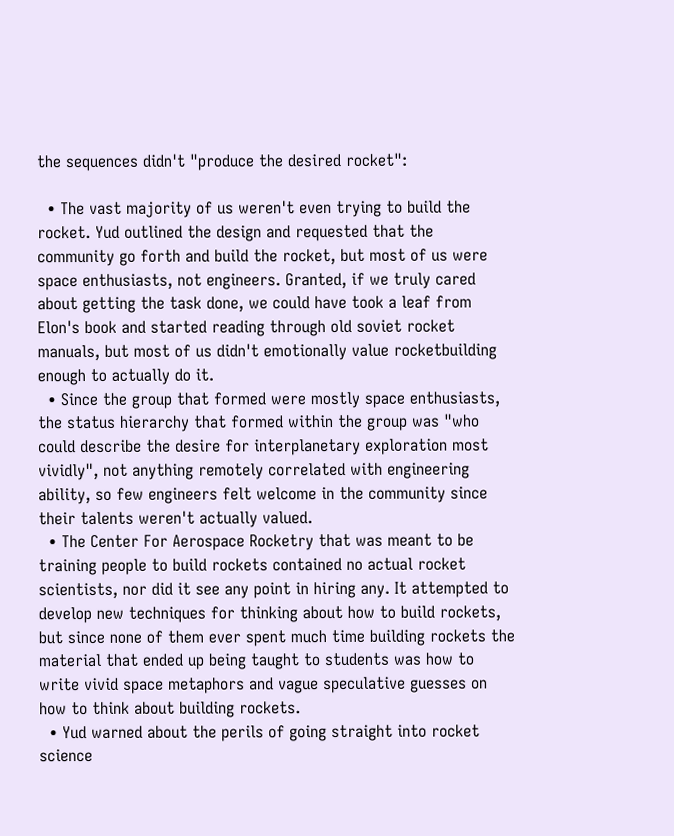the sequences didn't "produce the desired rocket":

  • The vast majority of us weren't even trying to build the rocket. Yud outlined the design and requested that the community go forth and build the rocket, but most of us were space enthusiasts, not engineers. Granted, if we truly cared about getting the task done, we could have took a leaf from Elon's book and started reading through old soviet rocket manuals, but most of us didn't emotionally value rocketbuilding enough to actually do it.
  • Since the group that formed were mostly space enthusiasts, the status hierarchy that formed within the group was "who could describe the desire for interplanetary exploration most vividly", not anything remotely correlated with engineering ability, so few engineers felt welcome in the community since their talents weren't actually valued.
  • The Center For Aerospace Rocketry that was meant to be training people to build rockets contained no actual rocket scientists, nor did it see any point in hiring any. It attempted to develop new techniques for thinking about how to build rockets, but since none of them ever spent much time building rockets the material that ended up being taught to students was how to write vivid space metaphors and vague speculative guesses on how to think about building rockets.
  • Yud warned about the perils of going straight into rocket science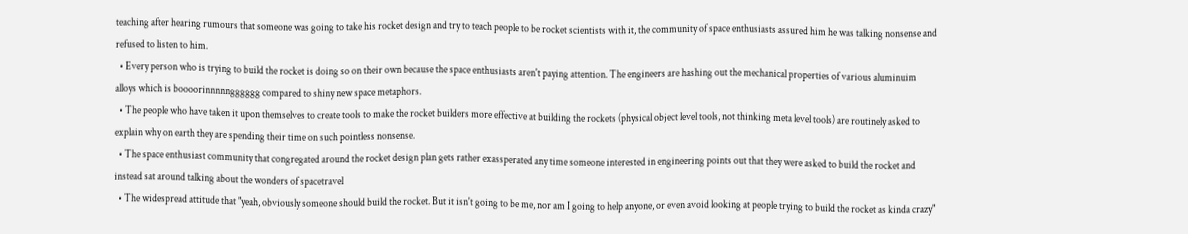teaching after hearing rumours that someone was going to take his rocket design and try to teach people to be rocket scientists with it, the community of space enthusiasts assured him he was talking nonsense and refused to listen to him.
  • Every person who is trying to build the rocket is doing so on their own because the space enthusiasts aren't paying attention. The engineers are hashing out the mechanical properties of various aluminuim alloys which is boooorinnnnngggggg compared to shiny new space metaphors.
  • The people who have taken it upon themselves to create tools to make the rocket builders more effective at building the rockets (physical object level tools, not thinking meta level tools) are routinely asked to explain why on earth they are spending their time on such pointless nonsense.
  • The space enthusiast community that congregated around the rocket design plan gets rather exassperated any time someone interested in engineering points out that they were asked to build the rocket and instead sat around talking about the wonders of spacetravel
  • The widespread attitude that "yeah, obviously someone should build the rocket. But it isn't going to be me, nor am I going to help anyone, or even avoid looking at people trying to build the rocket as kinda crazy"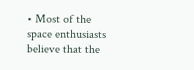• Most of the space enthusiasts believe that the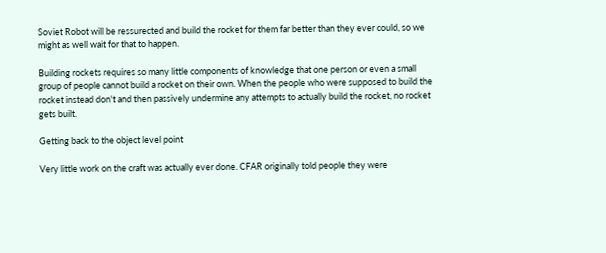Soviet Robot will be ressurected and build the rocket for them far better than they ever could, so we might as well wait for that to happen.

Building rockets requires so many little components of knowledge that one person or even a small group of people cannot build a rocket on their own. When the people who were supposed to build the rocket instead don't and then passively undermine any attempts to actually build the rocket, no rocket gets built.

Getting back to the object level point

Very little work on the craft was actually ever done. CFAR originally told people they were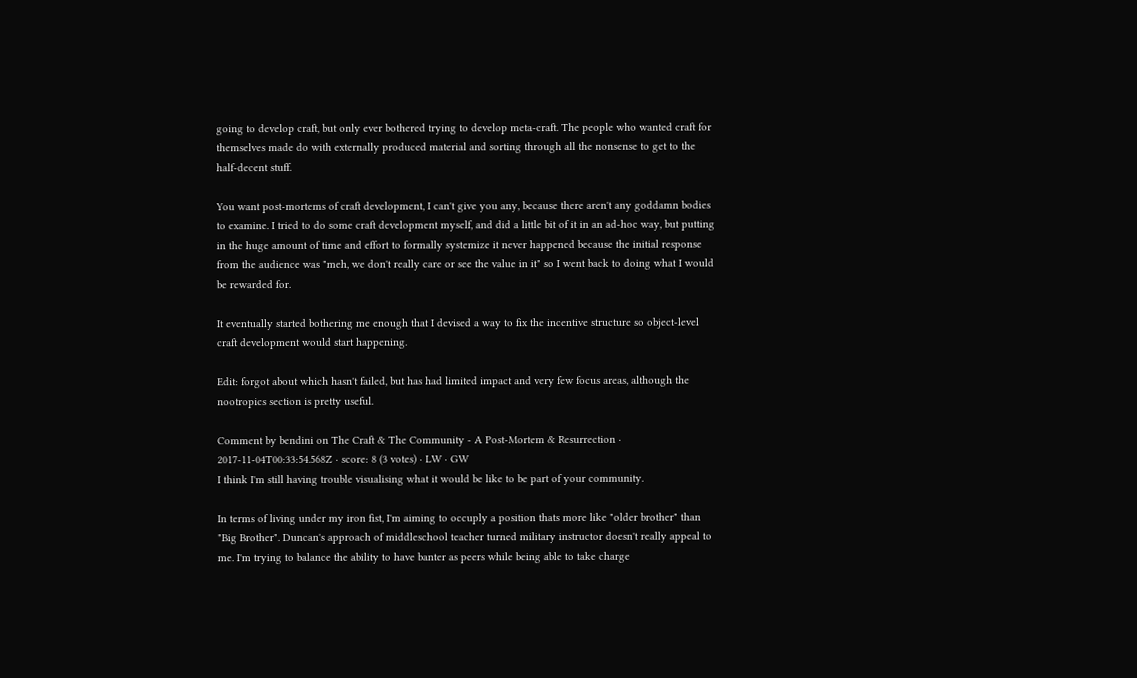going to develop craft, but only ever bothered trying to develop meta-craft. The people who wanted craft for themselves made do with externally produced material and sorting through all the nonsense to get to the half-decent stuff.

You want post-mortems of craft development, I can't give you any, because there aren't any goddamn bodies to examine. I tried to do some craft development myself, and did a little bit of it in an ad-hoc way, but putting in the huge amount of time and effort to formally systemize it never happened because the initial response from the audience was "meh, we don't really care or see the value in it" so I went back to doing what I would be rewarded for.

It eventually started bothering me enough that I devised a way to fix the incentive structure so object-level craft development would start happening.

Edit: forgot about which hasn't failed, but has had limited impact and very few focus areas, although the nootropics section is pretty useful.

Comment by bendini on The Craft & The Community - A Post-Mortem & Resurrection · 2017-11-04T00:33:54.568Z · score: 8 (3 votes) · LW · GW
I think I'm still having trouble visualising what it would be like to be part of your community.

In terms of living under my iron fist, I'm aiming to occuply a position thats more like "older brother" than "Big Brother". Duncan's approach of middleschool teacher turned military instructor doesn't really appeal to me. I'm trying to balance the ability to have banter as peers while being able to take charge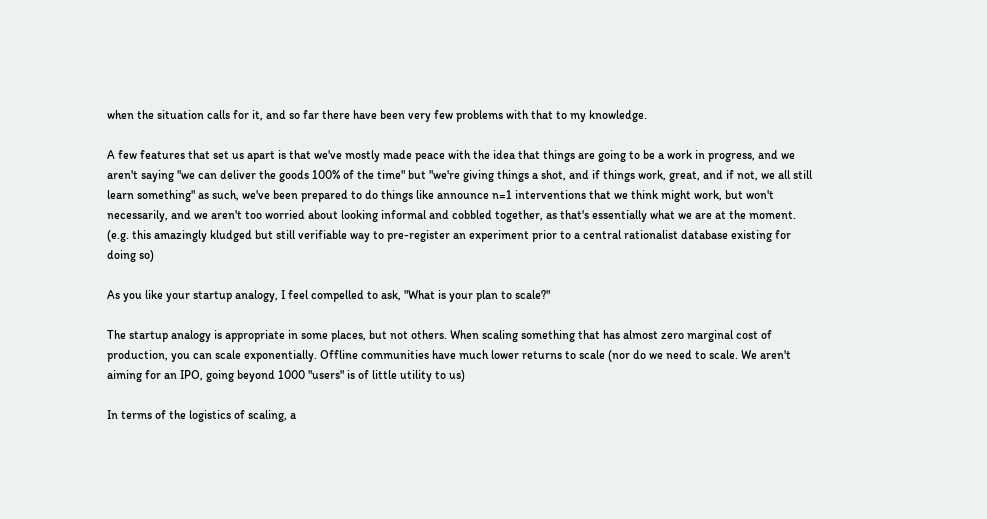when the situation calls for it, and so far there have been very few problems with that to my knowledge.

A few features that set us apart is that we've mostly made peace with the idea that things are going to be a work in progress, and we aren't saying "we can deliver the goods 100% of the time" but "we're giving things a shot, and if things work, great, and if not, we all still learn something" as such, we've been prepared to do things like announce n=1 interventions that we think might work, but won't necessarily, and we aren't too worried about looking informal and cobbled together, as that's essentially what we are at the moment. (e.g. this amazingly kludged but still verifiable way to pre-register an experiment prior to a central rationalist database existing for doing so)

As you like your startup analogy, I feel compelled to ask, "What is your plan to scale?"

The startup analogy is appropriate in some places, but not others. When scaling something that has almost zero marginal cost of production, you can scale exponentially. Offline communities have much lower returns to scale (nor do we need to scale. We aren't aiming for an IPO, going beyond 1000 "users" is of little utility to us)

In terms of the logistics of scaling, a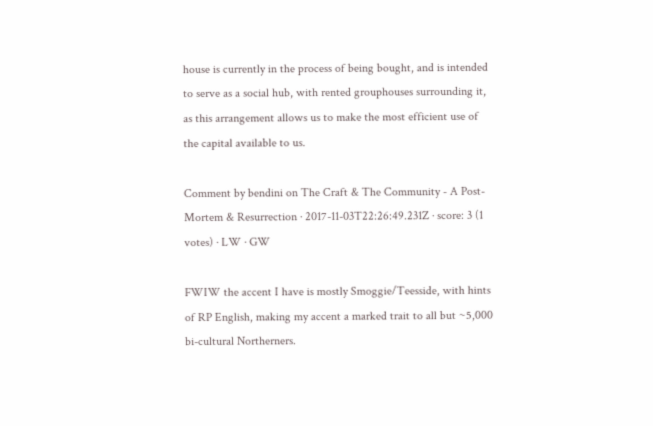house is currently in the process of being bought, and is intended to serve as a social hub, with rented grouphouses surrounding it, as this arrangement allows us to make the most efficient use of the capital available to us.

Comment by bendini on The Craft & The Community - A Post-Mortem & Resurrection · 2017-11-03T22:26:49.231Z · score: 3 (1 votes) · LW · GW

FWIW the accent I have is mostly Smoggie/Teesside, with hints of RP English, making my accent a marked trait to all but ~5,000 bi-cultural Northerners.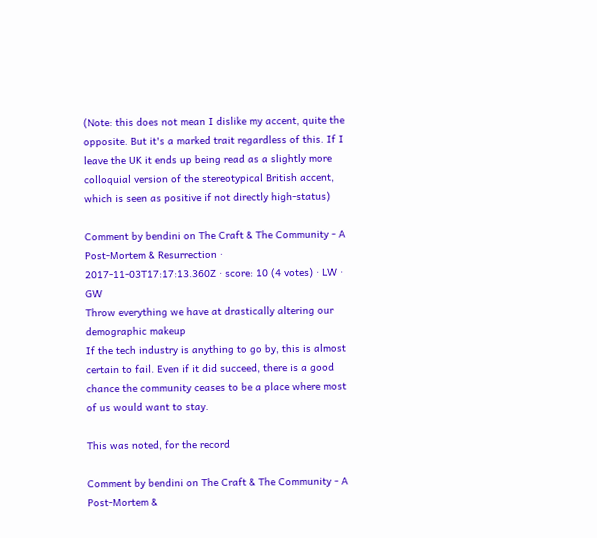(Note: this does not mean I dislike my accent, quite the opposite. But it's a marked trait regardless of this. If I leave the UK it ends up being read as a slightly more colloquial version of the stereotypical British accent, which is seen as positive if not directly high-status)

Comment by bendini on The Craft & The Community - A Post-Mortem & Resurrection · 2017-11-03T17:17:13.360Z · score: 10 (4 votes) · LW · GW
Throw everything we have at drastically altering our demographic makeup
If the tech industry is anything to go by, this is almost certain to fail. Even if it did succeed, there is a good chance the community ceases to be a place where most of us would want to stay.

This was noted, for the record

Comment by bendini on The Craft & The Community - A Post-Mortem &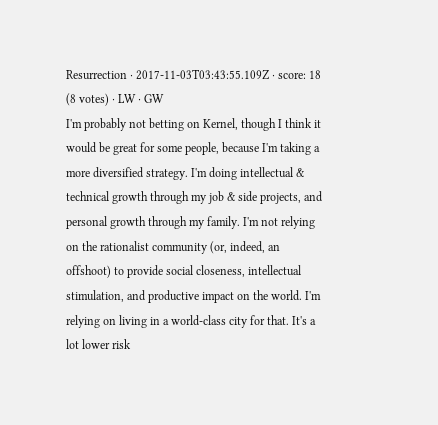Resurrection · 2017-11-03T03:43:55.109Z · score: 18 (8 votes) · LW · GW
I'm probably not betting on Kernel, though I think it would be great for some people, because I'm taking a more diversified strategy. I'm doing intellectual & technical growth through my job & side projects, and personal growth through my family. I'm not relying on the rationalist community (or, indeed, an offshoot) to provide social closeness, intellectual stimulation, and productive impact on the world. I'm relying on living in a world-class city for that. It's a lot lower risk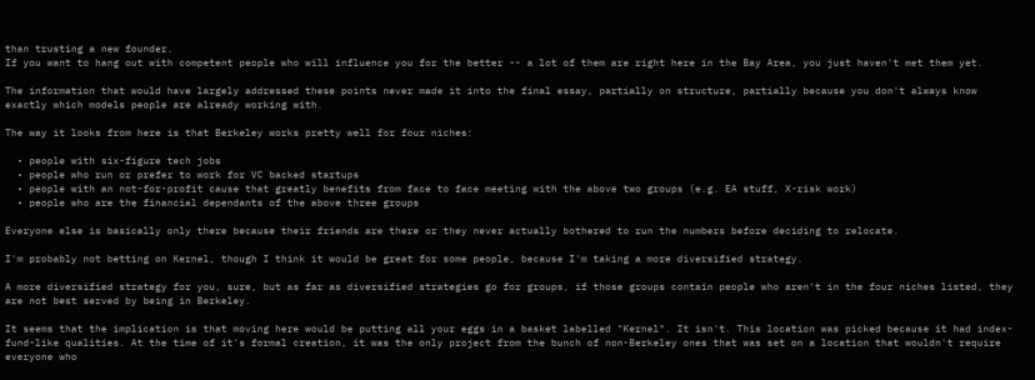than trusting a new founder.
If you want to hang out with competent people who will influence you for the better -- a lot of them are right here in the Bay Area, you just haven't met them yet.

The information that would have largely addressed these points never made it into the final essay, partially on structure, partially because you don't always know exactly which models people are already working with.

The way it looks from here is that Berkeley works pretty well for four niches:

  • people with six-figure tech jobs
  • people who run or prefer to work for VC backed startups
  • people with an not-for-profit cause that greatly benefits from face to face meeting with the above two groups (e.g. EA stuff, X-risk work)
  • people who are the financial dependants of the above three groups

Everyone else is basically only there because their friends are there or they never actually bothered to run the numbers before deciding to relocate.

I'm probably not betting on Kernel, though I think it would be great for some people, because I'm taking a more diversified strategy.

A more diversified strategy for you, sure, but as far as diversified strategies go for groups, if those groups contain people who aren't in the four niches listed, they are not best served by being in Berkeley.

It seems that the implication is that moving here would be putting all your eggs in a basket labelled "Kernel". It isn't. This location was picked because it had index-fund-like qualities. At the time of it's formal creation, it was the only project from the bunch of non-Berkeley ones that was set on a location that wouldn't require everyone who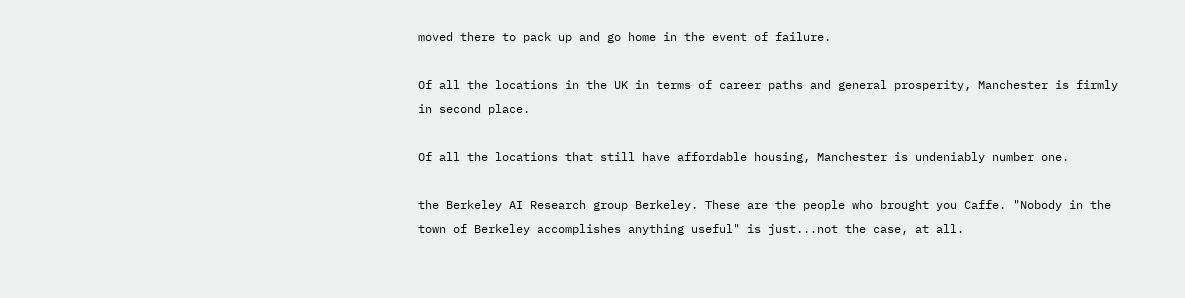moved there to pack up and go home in the event of failure.

Of all the locations in the UK in terms of career paths and general prosperity, Manchester is firmly in second place.

Of all the locations that still have affordable housing, Manchester is undeniably number one.

the Berkeley AI Research group Berkeley. These are the people who brought you Caffe. "Nobody in the town of Berkeley accomplishes anything useful" is just...not the case, at all.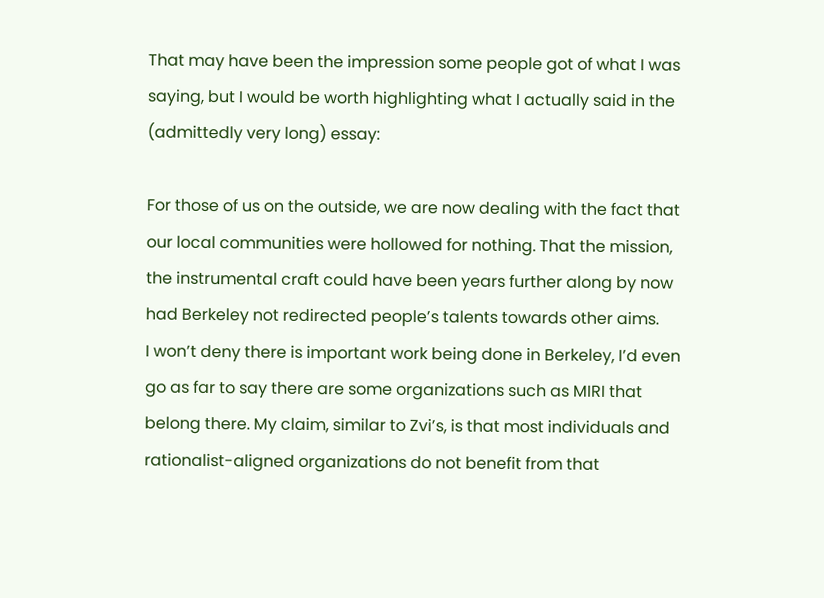That may have been the impression some people got of what I was saying, but I would be worth highlighting what I actually said in the (admittedly very long) essay:

For those of us on the outside, we are now dealing with the fact that our local communities were hollowed for nothing. That the mission, the instrumental craft could have been years further along by now had Berkeley not redirected people’s talents towards other aims.
I won’t deny there is important work being done in Berkeley, I’d even go as far to say there are some organizations such as MIRI that belong there. My claim, similar to Zvi’s, is that most individuals and rationalist-aligned organizations do not benefit from that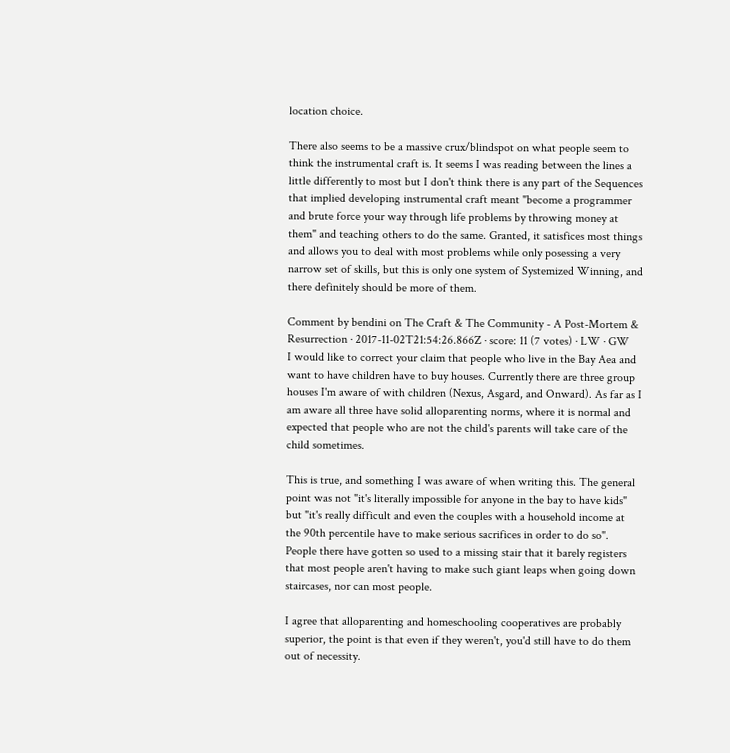location choice.

There also seems to be a massive crux/blindspot on what people seem to think the instrumental craft is. It seems I was reading between the lines a little differently to most but I don't think there is any part of the Sequences that implied developing instrumental craft meant "become a programmer and brute force your way through life problems by throwing money at them" and teaching others to do the same. Granted, it satisfices most things and allows you to deal with most problems while only posessing a very narrow set of skills, but this is only one system of Systemized Winning, and there definitely should be more of them.

Comment by bendini on The Craft & The Community - A Post-Mortem & Resurrection · 2017-11-02T21:54:26.866Z · score: 11 (7 votes) · LW · GW
I would like to correct your claim that people who live in the Bay Aea and want to have children have to buy houses. Currently there are three group houses I'm aware of with children (Nexus, Asgard, and Onward). As far as I am aware all three have solid alloparenting norms, where it is normal and expected that people who are not the child's parents will take care of the child sometimes.

This is true, and something I was aware of when writing this. The general point was not "it's literally impossible for anyone in the bay to have kids" but "it's really difficult and even the couples with a household income at the 90th percentile have to make serious sacrifices in order to do so". People there have gotten so used to a missing stair that it barely registers that most people aren't having to make such giant leaps when going down staircases, nor can most people.

I agree that alloparenting and homeschooling cooperatives are probably superior, the point is that even if they weren't, you'd still have to do them out of necessity.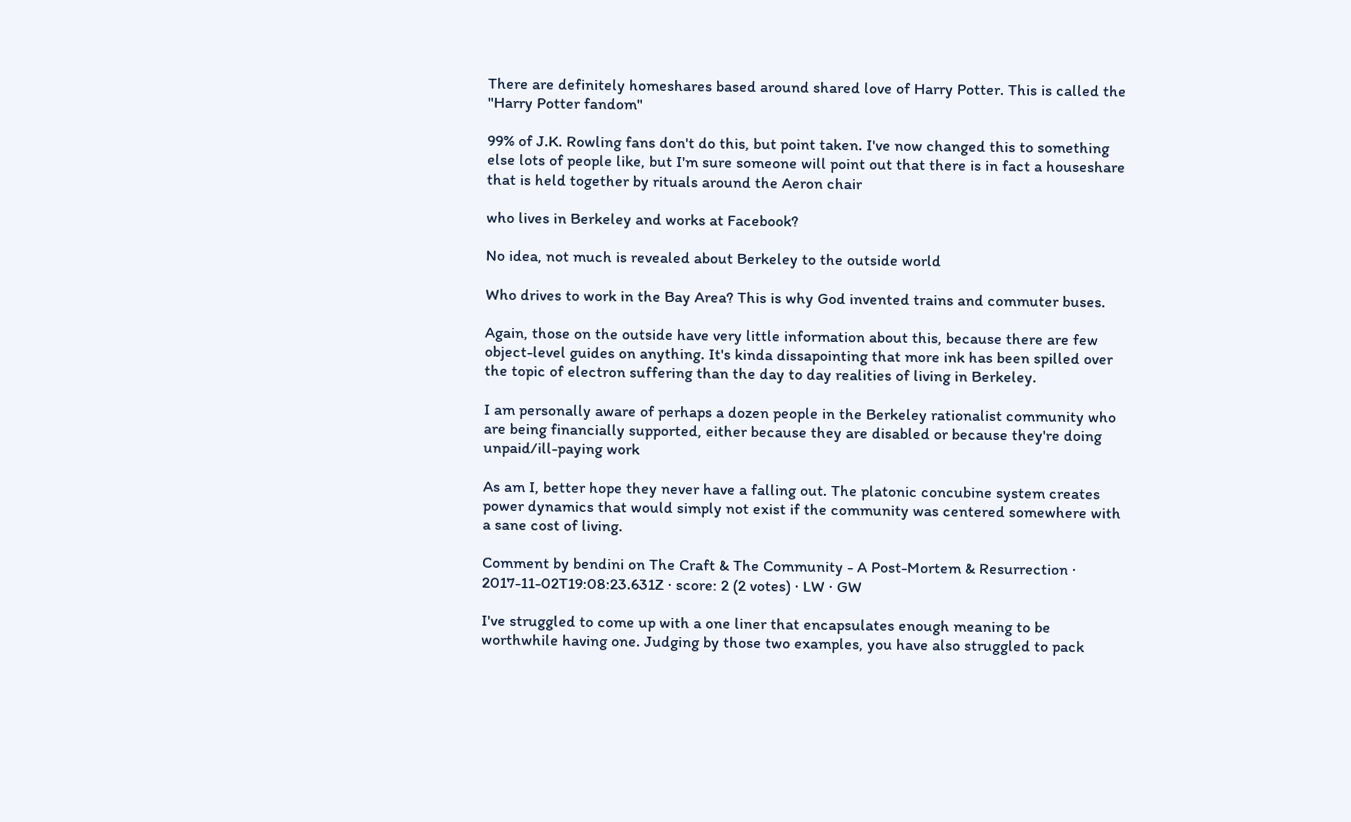There are definitely homeshares based around shared love of Harry Potter. This is called the "Harry Potter fandom"

99% of J.K. Rowling fans don't do this, but point taken. I've now changed this to something else lots of people like, but I'm sure someone will point out that there is in fact a houseshare that is held together by rituals around the Aeron chair

who lives in Berkeley and works at Facebook?

No idea, not much is revealed about Berkeley to the outside world

Who drives to work in the Bay Area? This is why God invented trains and commuter buses.

Again, those on the outside have very little information about this, because there are few object-level guides on anything. It's kinda dissapointing that more ink has been spilled over the topic of electron suffering than the day to day realities of living in Berkeley.

I am personally aware of perhaps a dozen people in the Berkeley rationalist community who are being financially supported, either because they are disabled or because they're doing unpaid/ill-paying work

As am I, better hope they never have a falling out. The platonic concubine system creates power dynamics that would simply not exist if the community was centered somewhere with a sane cost of living.

Comment by bendini on The Craft & The Community - A Post-Mortem & Resurrection · 2017-11-02T19:08:23.631Z · score: 2 (2 votes) · LW · GW

I've struggled to come up with a one liner that encapsulates enough meaning to be worthwhile having one. Judging by those two examples, you have also struggled to pack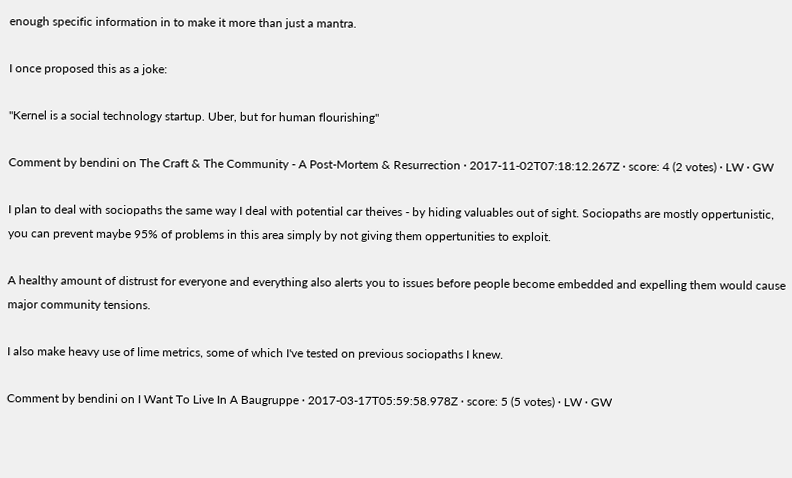enough specific information in to make it more than just a mantra.

I once proposed this as a joke:

"Kernel is a social technology startup. Uber, but for human flourishing"

Comment by bendini on The Craft & The Community - A Post-Mortem & Resurrection · 2017-11-02T07:18:12.267Z · score: 4 (2 votes) · LW · GW

I plan to deal with sociopaths the same way I deal with potential car theives - by hiding valuables out of sight. Sociopaths are mostly oppertunistic, you can prevent maybe 95% of problems in this area simply by not giving them oppertunities to exploit.

A healthy amount of distrust for everyone and everything also alerts you to issues before people become embedded and expelling them would cause major community tensions.

I also make heavy use of lime metrics, some of which I've tested on previous sociopaths I knew.

Comment by bendini on I Want To Live In A Baugruppe · 2017-03-17T05:59:58.978Z · score: 5 (5 votes) · LW · GW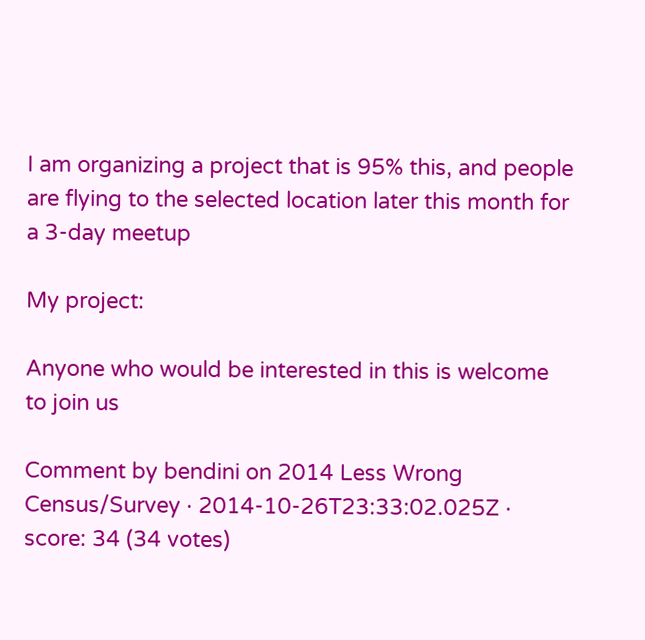I am organizing a project that is 95% this, and people are flying to the selected location later this month for a 3-day meetup

My project:

Anyone who would be interested in this is welcome to join us

Comment by bendini on 2014 Less Wrong Census/Survey · 2014-10-26T23:33:02.025Z · score: 34 (34 votes)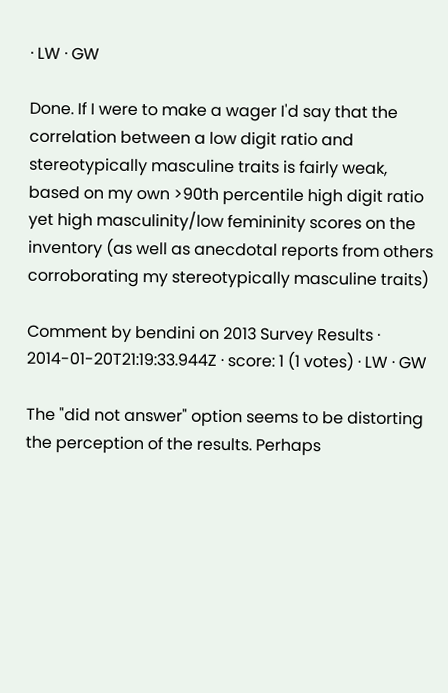· LW · GW

Done. If I were to make a wager I'd say that the correlation between a low digit ratio and stereotypically masculine traits is fairly weak, based on my own >90th percentile high digit ratio yet high masculinity/low femininity scores on the inventory (as well as anecdotal reports from others corroborating my stereotypically masculine traits)

Comment by bendini on 2013 Survey Results · 2014-01-20T21:19:33.944Z · score: 1 (1 votes) · LW · GW

The "did not answer" option seems to be distorting the perception of the results. Perhaps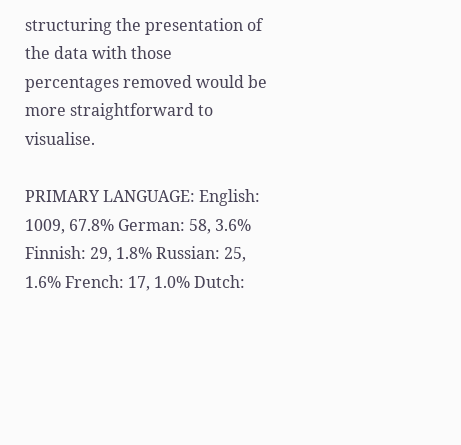structuring the presentation of the data with those percentages removed would be more straightforward to visualise.

PRIMARY LANGUAGE: English: 1009, 67.8% German: 58, 3.6% Finnish: 29, 1.8% Russian: 25, 1.6% French: 17, 1.0% Dutch: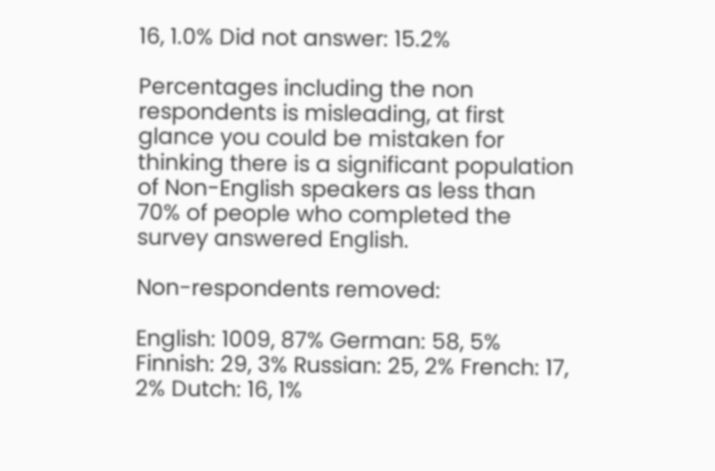16, 1.0% Did not answer: 15.2%

Percentages including the non respondents is misleading, at first glance you could be mistaken for thinking there is a significant population of Non-English speakers as less than 70% of people who completed the survey answered English.

Non-respondents removed:

English: 1009, 87% German: 58, 5% Finnish: 29, 3% Russian: 25, 2% French: 17, 2% Dutch: 16, 1%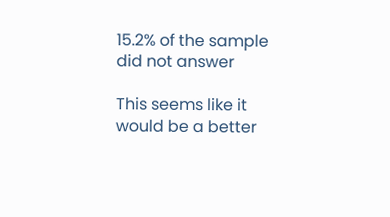15.2% of the sample did not answer

This seems like it would be a better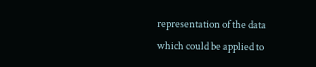representation of the data which could be applied to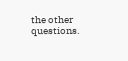the other questions.